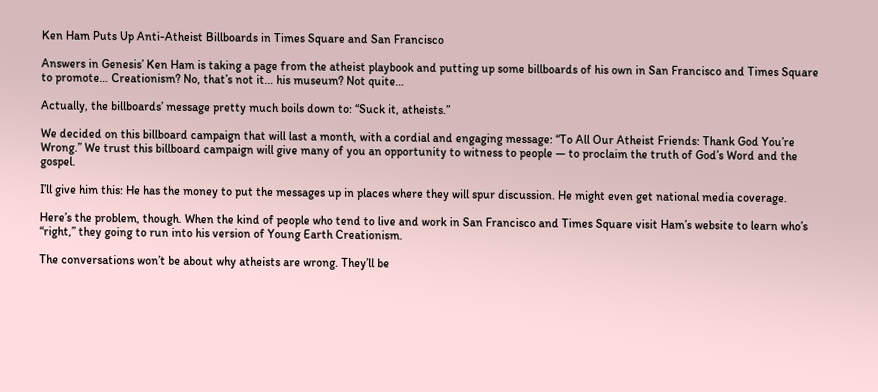Ken Ham Puts Up Anti-Atheist Billboards in Times Square and San Francisco

Answers in Genesis’ Ken Ham is taking a page from the atheist playbook and putting up some billboards of his own in San Francisco and Times Square to promote… Creationism? No, that’s not it… his museum? Not quite…

Actually, the billboards’ message pretty much boils down to: “Suck it, atheists.”

We decided on this billboard campaign that will last a month, with a cordial and engaging message: “To All Our Atheist Friends: Thank God You’re Wrong.” We trust this billboard campaign will give many of you an opportunity to witness to people — to proclaim the truth of God’s Word and the gospel.

I’ll give him this: He has the money to put the messages up in places where they will spur discussion. He might even get national media coverage.

Here’s the problem, though. When the kind of people who tend to live and work in San Francisco and Times Square visit Ham’s website to learn who’s “right,” they going to run into his version of Young Earth Creationism.

The conversations won’t be about why atheists are wrong. They’ll be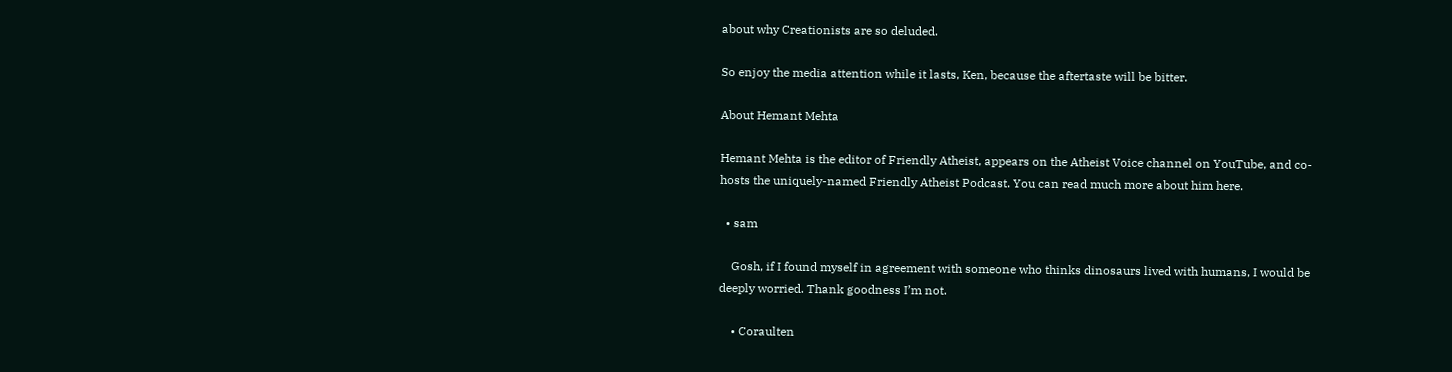about why Creationists are so deluded.

So enjoy the media attention while it lasts, Ken, because the aftertaste will be bitter.

About Hemant Mehta

Hemant Mehta is the editor of Friendly Atheist, appears on the Atheist Voice channel on YouTube, and co-hosts the uniquely-named Friendly Atheist Podcast. You can read much more about him here.

  • sam

    Gosh, if I found myself in agreement with someone who thinks dinosaurs lived with humans, I would be deeply worried. Thank goodness I’m not.

    • Coraulten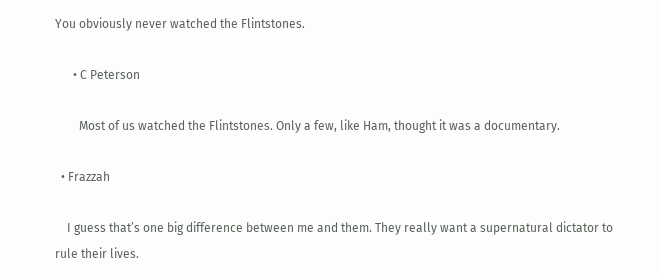You obviously never watched the Flintstones.

      • C Peterson

        Most of us watched the Flintstones. Only a few, like Ham, thought it was a documentary.

  • Frazzah

    I guess that’s one big difference between me and them. They really want a supernatural dictator to rule their lives.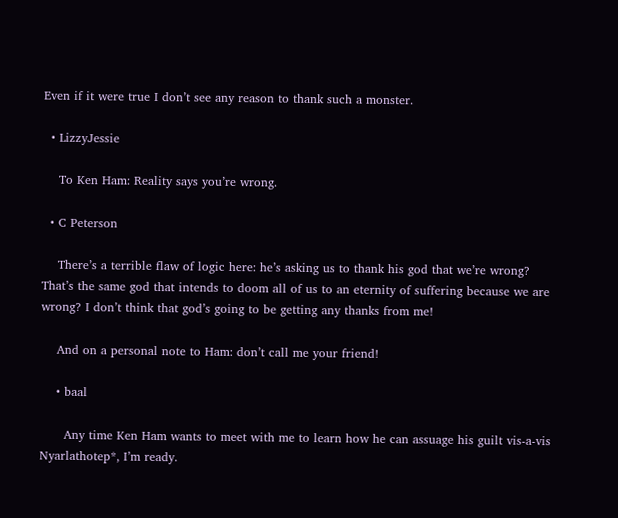Even if it were true I don’t see any reason to thank such a monster.

  • LizzyJessie

    To Ken Ham: Reality says you’re wrong.

  • C Peterson

    There’s a terrible flaw of logic here: he’s asking us to thank his god that we’re wrong? That’s the same god that intends to doom all of us to an eternity of suffering because we are wrong? I don’t think that god’s going to be getting any thanks from me!

    And on a personal note to Ham: don’t call me your friend!

    • baal

      Any time Ken Ham wants to meet with me to learn how he can assuage his guilt vis-a-vis Nyarlathotep*, I’m ready.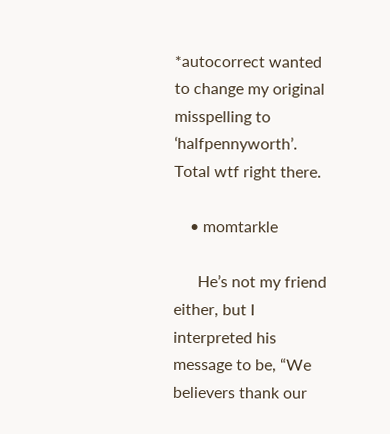*autocorrect wanted to change my original misspelling to ‘halfpennyworth’. Total wtf right there.

    • momtarkle

      He’s not my friend either, but I interpreted his message to be, “We believers thank our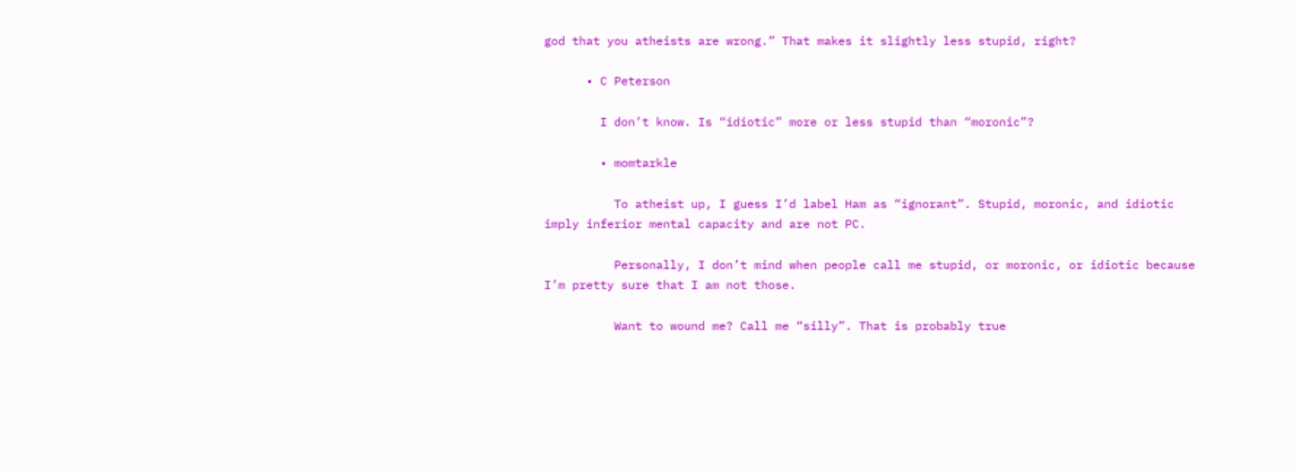god that you atheists are wrong.” That makes it slightly less stupid, right?

      • C Peterson

        I don’t know. Is “idiotic” more or less stupid than “moronic”?

        • momtarkle

          To atheist up, I guess I’d label Ham as “ignorant”. Stupid, moronic, and idiotic imply inferior mental capacity and are not PC.

          Personally, I don’t mind when people call me stupid, or moronic, or idiotic because I’m pretty sure that I am not those.

          Want to wound me? Call me “silly”. That is probably true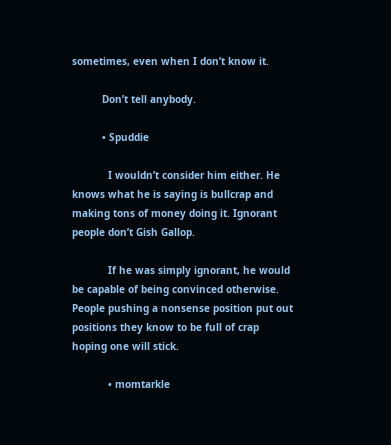sometimes, even when I don’t know it.

          Don’t tell anybody.

          • Spuddie

            I wouldn’t consider him either. He knows what he is saying is bullcrap and making tons of money doing it. Ignorant people don’t Gish Gallop.

            If he was simply ignorant, he would be capable of being convinced otherwise. People pushing a nonsense position put out positions they know to be full of crap hoping one will stick.

            • momtarkle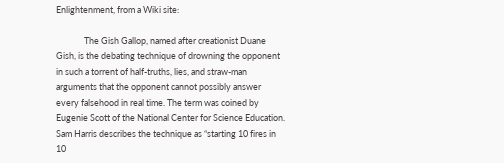Enlightenment, from a Wiki site:

              The Gish Gallop, named after creationist Duane Gish, is the debating technique of drowning the opponent in such a torrent of half-truths, lies, and straw-man arguments that the opponent cannot possibly answer every falsehood in real time. The term was coined by Eugenie Scott of the National Center for Science Education. Sam Harris describes the technique as “starting 10 fires in 10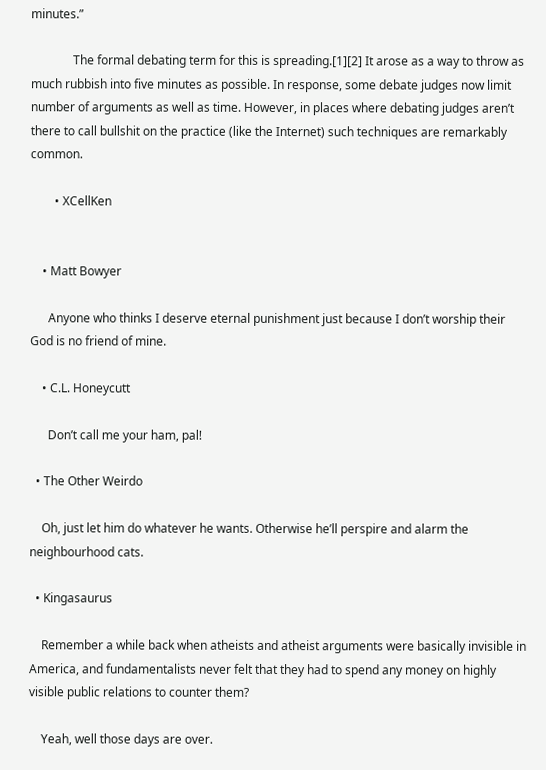minutes.”

              The formal debating term for this is spreading.[1][2] It arose as a way to throw as much rubbish into five minutes as possible. In response, some debate judges now limit number of arguments as well as time. However, in places where debating judges aren’t there to call bullshit on the practice (like the Internet) such techniques are remarkably common.

        • XCellKen


    • Matt Bowyer

      Anyone who thinks I deserve eternal punishment just because I don’t worship their God is no friend of mine.

    • C.L. Honeycutt

      Don’t call me your ham, pal!

  • The Other Weirdo

    Oh, just let him do whatever he wants. Otherwise he’ll perspire and alarm the neighbourhood cats.

  • Kingasaurus

    Remember a while back when atheists and atheist arguments were basically invisible in America, and fundamentalists never felt that they had to spend any money on highly visible public relations to counter them?

    Yeah, well those days are over.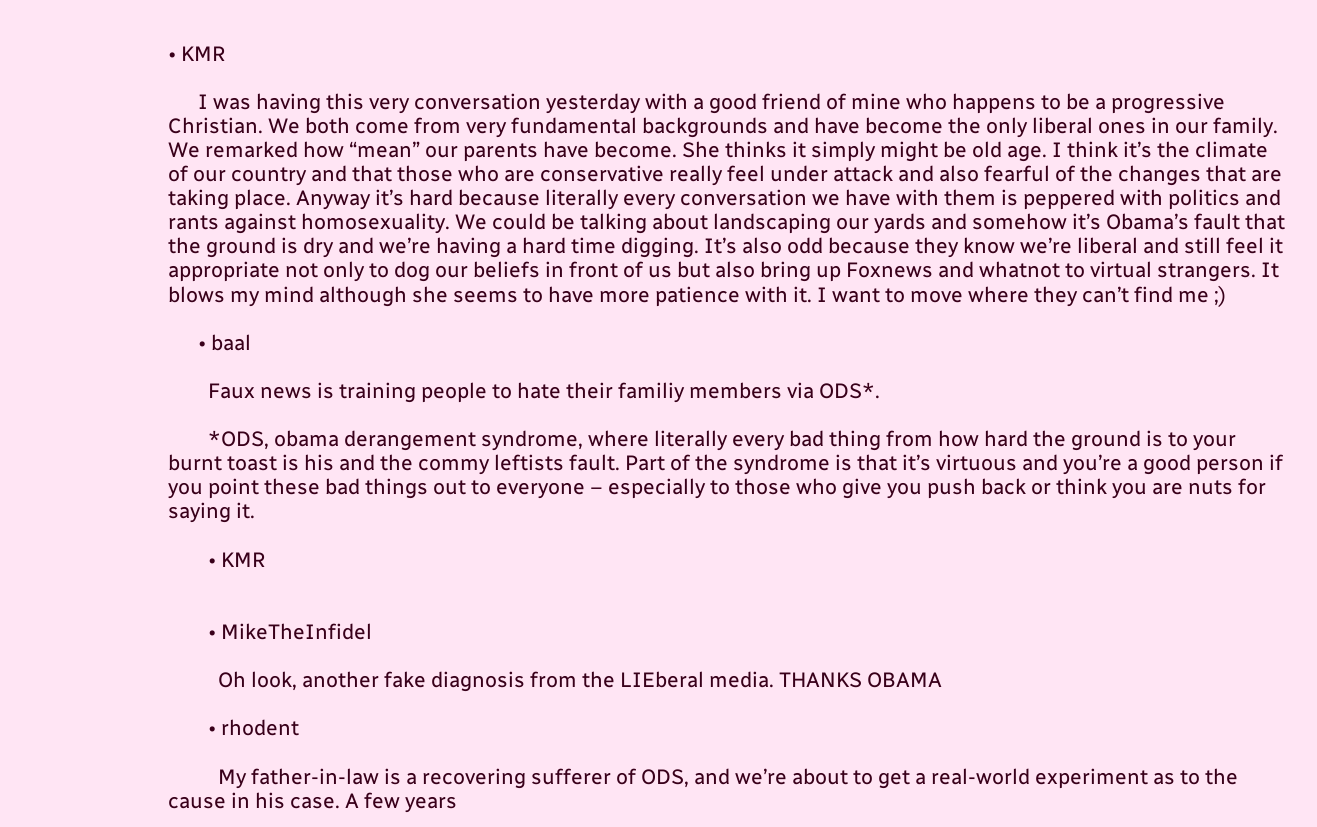• KMR

      I was having this very conversation yesterday with a good friend of mine who happens to be a progressive Christian. We both come from very fundamental backgrounds and have become the only liberal ones in our family. We remarked how “mean” our parents have become. She thinks it simply might be old age. I think it’s the climate of our country and that those who are conservative really feel under attack and also fearful of the changes that are taking place. Anyway it’s hard because literally every conversation we have with them is peppered with politics and rants against homosexuality. We could be talking about landscaping our yards and somehow it’s Obama’s fault that the ground is dry and we’re having a hard time digging. It’s also odd because they know we’re liberal and still feel it appropriate not only to dog our beliefs in front of us but also bring up Foxnews and whatnot to virtual strangers. It blows my mind although she seems to have more patience with it. I want to move where they can’t find me ;)

      • baal

        Faux news is training people to hate their familiy members via ODS*.

        *ODS, obama derangement syndrome, where literally every bad thing from how hard the ground is to your burnt toast is his and the commy leftists fault. Part of the syndrome is that it’s virtuous and you’re a good person if you point these bad things out to everyone – especially to those who give you push back or think you are nuts for saying it.

        • KMR


        • MikeTheInfidel

          Oh look, another fake diagnosis from the LIEberal media. THANKS OBAMA

        • rhodent

          My father-in-law is a recovering sufferer of ODS, and we’re about to get a real-world experiment as to the cause in his case. A few years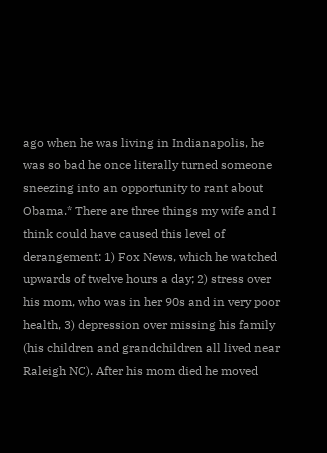ago when he was living in Indianapolis, he was so bad he once literally turned someone sneezing into an opportunity to rant about Obama.* There are three things my wife and I think could have caused this level of derangement: 1) Fox News, which he watched upwards of twelve hours a day; 2) stress over his mom, who was in her 90s and in very poor health, 3) depression over missing his family (his children and grandchildren all lived near Raleigh NC). After his mom died he moved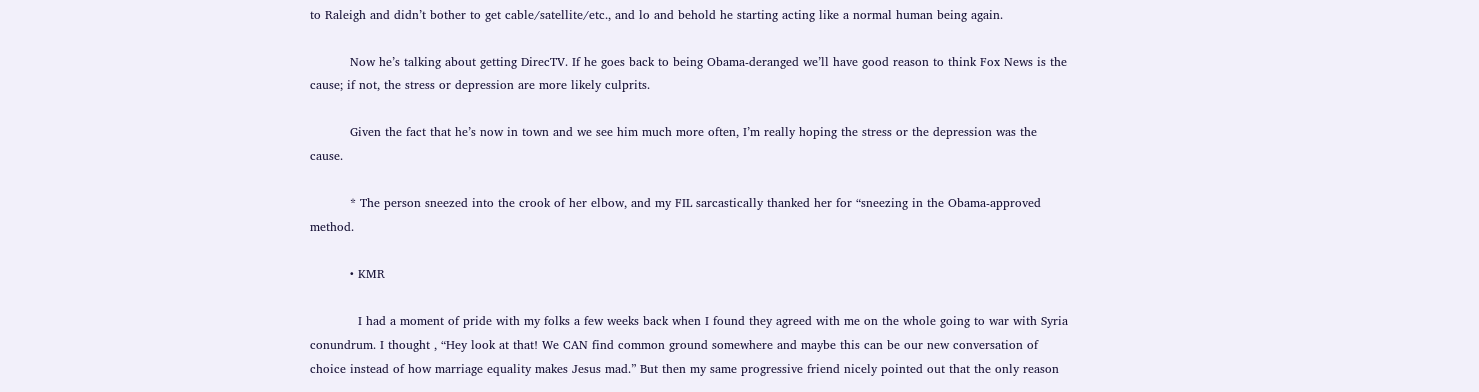to Raleigh and didn’t bother to get cable/satellite/etc., and lo and behold he starting acting like a normal human being again.

          Now he’s talking about getting DirecTV. If he goes back to being Obama-deranged we’ll have good reason to think Fox News is the cause; if not, the stress or depression are more likely culprits.

          Given the fact that he’s now in town and we see him much more often, I’m really hoping the stress or the depression was the cause.

          * The person sneezed into the crook of her elbow, and my FIL sarcastically thanked her for “sneezing in the Obama-approved method.

          • KMR

            I had a moment of pride with my folks a few weeks back when I found they agreed with me on the whole going to war with Syria conundrum. I thought , “Hey look at that! We CAN find common ground somewhere and maybe this can be our new conversation of choice instead of how marriage equality makes Jesus mad.” But then my same progressive friend nicely pointed out that the only reason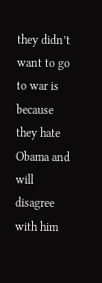they didn’t want to go to war is because they hate Obama and will disagree with him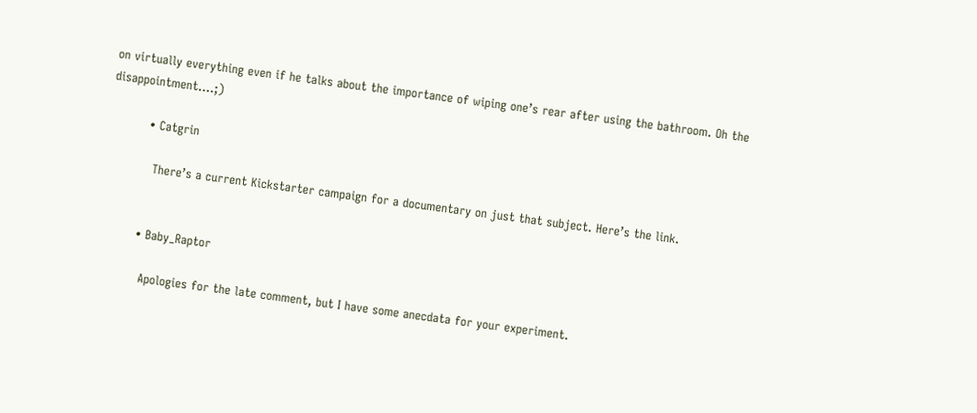on virtually everything even if he talks about the importance of wiping one’s rear after using the bathroom. Oh the disappointment….;)

          • Catgrin

            There’s a current Kickstarter campaign for a documentary on just that subject. Here’s the link.


          • Baby_Raptor

            Apologies for the late comment, but I have some anecdata for your experiment.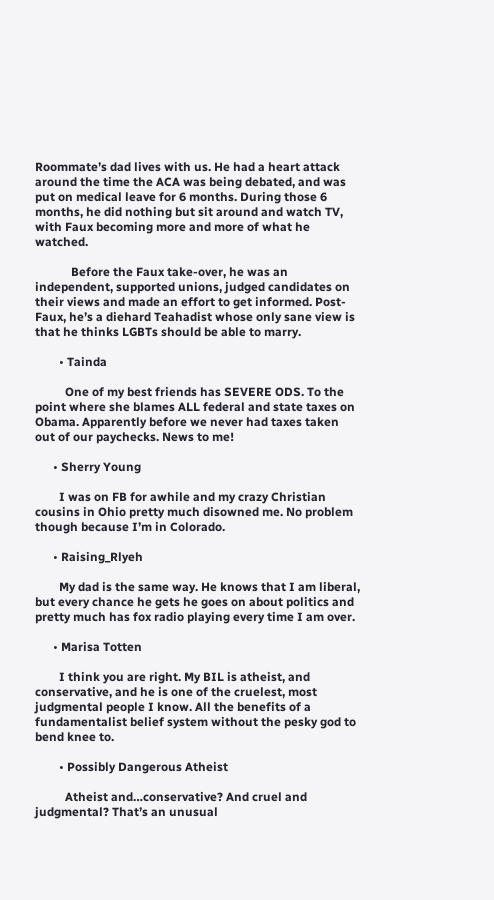Roommate’s dad lives with us. He had a heart attack around the time the ACA was being debated, and was put on medical leave for 6 months. During those 6 months, he did nothing but sit around and watch TV, with Faux becoming more and more of what he watched.

            Before the Faux take-over, he was an independent, supported unions, judged candidates on their views and made an effort to get informed. Post-Faux, he’s a diehard Teahadist whose only sane view is that he thinks LGBTs should be able to marry.

        • Tainda

          One of my best friends has SEVERE ODS. To the point where she blames ALL federal and state taxes on Obama. Apparently before we never had taxes taken out of our paychecks. News to me!

      • Sherry Young

        I was on FB for awhile and my crazy Christian cousins in Ohio pretty much disowned me. No problem though because I’m in Colorado.

      • Raising_Rlyeh

        My dad is the same way. He knows that I am liberal, but every chance he gets he goes on about politics and pretty much has fox radio playing every time I am over.

      • Marisa Totten

        I think you are right. My BIL is atheist, and conservative, and he is one of the cruelest, most judgmental people I know. All the benefits of a fundamentalist belief system without the pesky god to bend knee to.

        • Possibly Dangerous Atheist

          Atheist and…conservative? And cruel and judgmental? That’s an unusual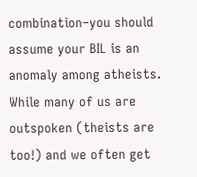combination–you should assume your BIL is an anomaly among atheists. While many of us are outspoken (theists are too!) and we often get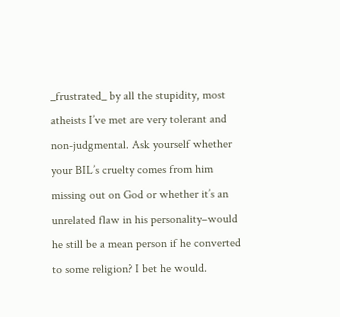_frustrated_ by all the stupidity, most atheists I’ve met are very tolerant and non-judgmental. Ask yourself whether your BIL’s cruelty comes from him missing out on God or whether it’s an unrelated flaw in his personality–would he still be a mean person if he converted to some religion? I bet he would.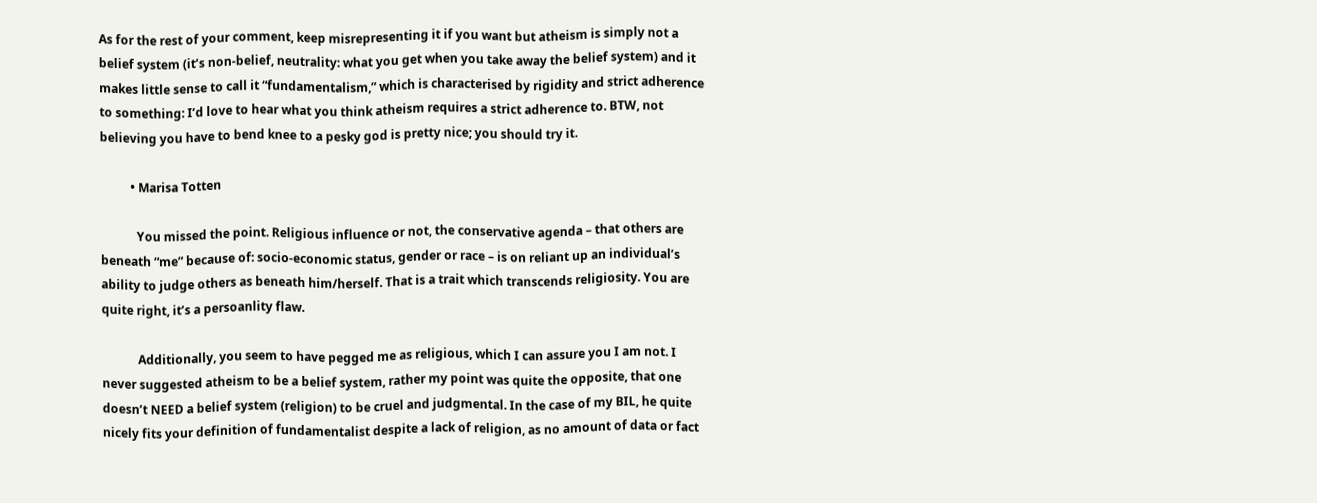As for the rest of your comment, keep misrepresenting it if you want but atheism is simply not a belief system (it’s non-belief, neutrality: what you get when you take away the belief system) and it makes little sense to call it “fundamentalism,” which is characterised by rigidity and strict adherence to something: I’d love to hear what you think atheism requires a strict adherence to. BTW, not believing you have to bend knee to a pesky god is pretty nice; you should try it.

          • Marisa Totten

            You missed the point. Religious influence or not, the conservative agenda – that others are beneath “me” because of: socio-economic status, gender or race – is on reliant up an individual’s ability to judge others as beneath him/herself. That is a trait which transcends religiosity. You are quite right, it’s a persoanlity flaw.

            Additionally, you seem to have pegged me as religious, which I can assure you I am not. I never suggested atheism to be a belief system, rather my point was quite the opposite, that one doesn’t NEED a belief system (religion) to be cruel and judgmental. In the case of my BIL, he quite nicely fits your definition of fundamentalist despite a lack of religion, as no amount of data or fact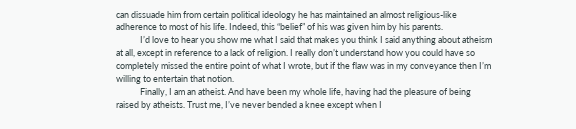can dissuade him from certain political ideology he has maintained an almost religious-like adherence to most of his life. Indeed, this “belief” of his was given him by his parents.
            I’d love to hear you show me what I said that makes you think I said anything about atheism at all, except in reference to a lack of religion. I really don’t understand how you could have so completely missed the entire point of what I wrote, but if the flaw was in my conveyance then I’m willing to entertain that notion.
            Finally, I am an atheist. And have been my whole life, having had the pleasure of being raised by atheists. Trust me, I’ve never bended a knee except when I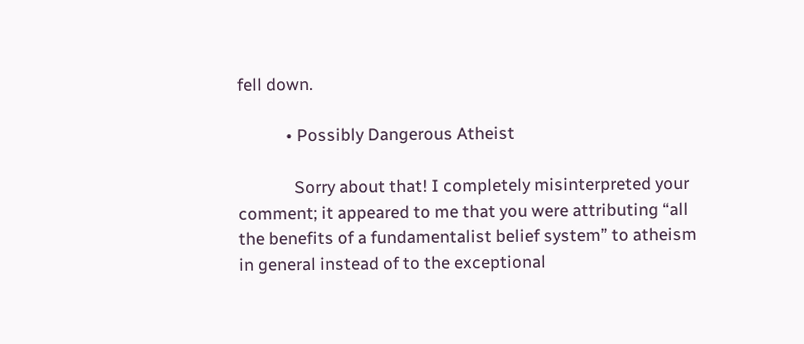fell down.

            • Possibly Dangerous Atheist

              Sorry about that! I completely misinterpreted your comment; it appeared to me that you were attributing “all the benefits of a fundamentalist belief system” to atheism in general instead of to the exceptional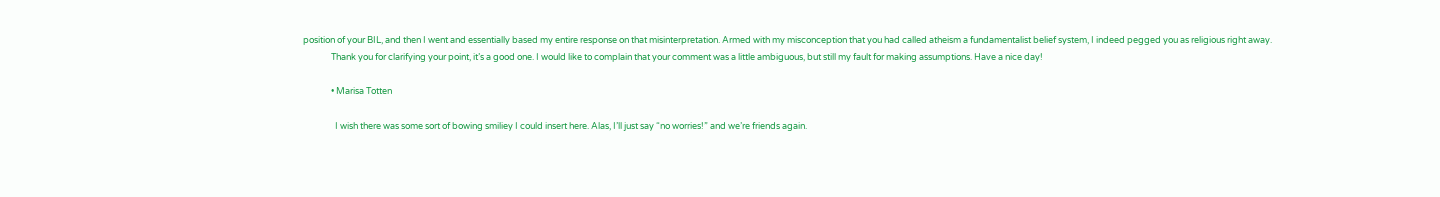position of your BIL, and then I went and essentially based my entire response on that misinterpretation. Armed with my misconception that you had called atheism a fundamentalist belief system, I indeed pegged you as religious right away.
              Thank you for clarifying your point, it’s a good one. I would like to complain that your comment was a little ambiguous, but still my fault for making assumptions. Have a nice day!

              • Marisa Totten

                I wish there was some sort of bowing smiliey I could insert here. Alas, I’ll just say “no worries!” and we’re friends again.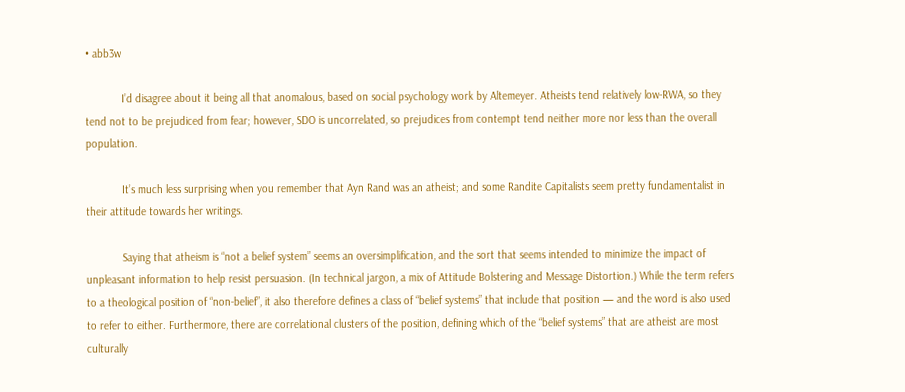• abb3w

            I’d disagree about it being all that anomalous, based on social psychology work by Altemeyer. Atheists tend relatively low-RWA, so they tend not to be prejudiced from fear; however, SDO is uncorrelated, so prejudices from contempt tend neither more nor less than the overall population.

            It’s much less surprising when you remember that Ayn Rand was an atheist; and some Randite Capitalists seem pretty fundamentalist in their attitude towards her writings.

            Saying that atheism is “not a belief system” seems an oversimplification, and the sort that seems intended to minimize the impact of unpleasant information to help resist persuasion. (In technical jargon, a mix of Attitude Bolstering and Message Distortion.) While the term refers to a theological position of “non-belief”, it also therefore defines a class of “belief systems” that include that position — and the word is also used to refer to either. Furthermore, there are correlational clusters of the position, defining which of the “belief systems” that are atheist are most culturally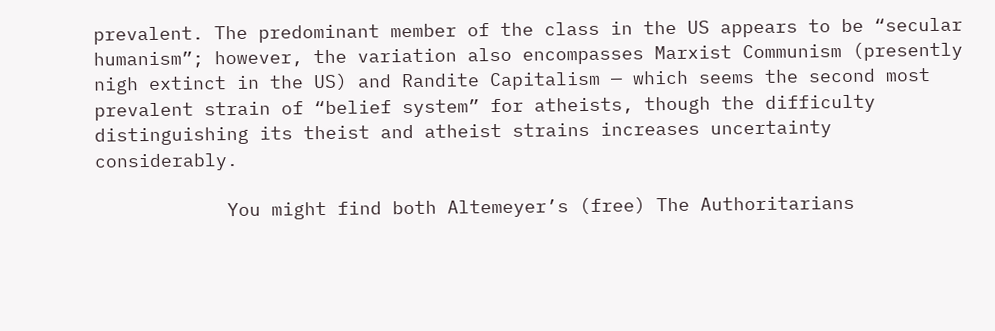prevalent. The predominant member of the class in the US appears to be “secular humanism”; however, the variation also encompasses Marxist Communism (presently nigh extinct in the US) and Randite Capitalism — which seems the second most prevalent strain of “belief system” for atheists, though the difficulty distinguishing its theist and atheist strains increases uncertainty considerably.

            You might find both Altemeyer’s (free) The Authoritarians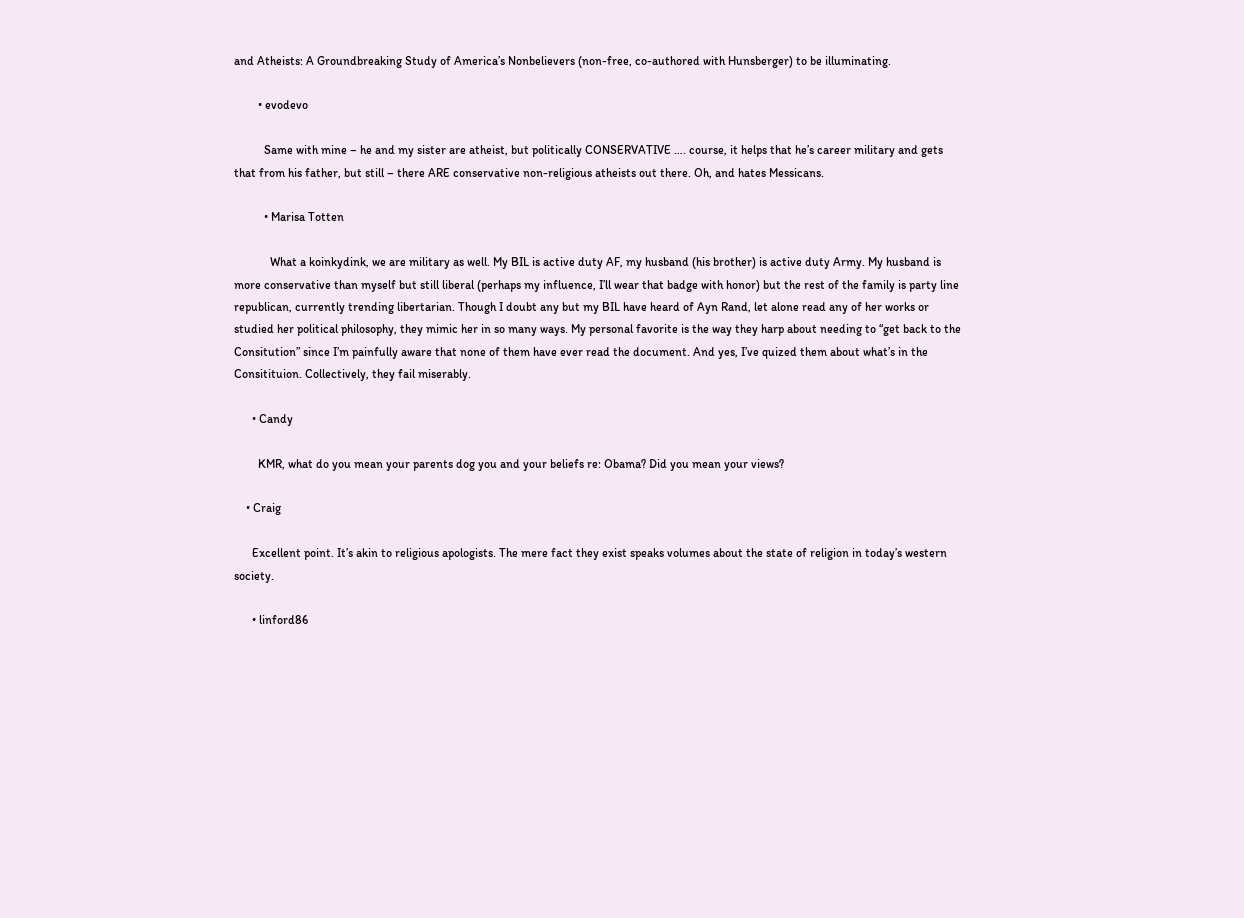and Atheists: A Groundbreaking Study of America’s Nonbelievers (non-free, co-authored with Hunsberger) to be illuminating.

        • evodevo

          Same with mine – he and my sister are atheist, but politically CONSERVATIVE …. course, it helps that he’s career military and gets that from his father, but still – there ARE conservative non-religious atheists out there. Oh, and hates Messicans.

          • Marisa Totten

            What a koinkydink, we are military as well. My BIL is active duty AF, my husband (his brother) is active duty Army. My husband is more conservative than myself but still liberal (perhaps my influence, I’ll wear that badge with honor) but the rest of the family is party line republican, currently trending libertarian. Though I doubt any but my BIL have heard of Ayn Rand, let alone read any of her works or studied her political philosophy, they mimic her in so many ways. My personal favorite is the way they harp about needing to “get back to the Consitution” since I’m painfully aware that none of them have ever read the document. And yes, I’ve quized them about what’s in the Consitituion. Collectively, they fail miserably.

      • Candy

        KMR, what do you mean your parents dog you and your beliefs re: Obama? Did you mean your views?

    • Craig

      Excellent point. It’s akin to religious apologists. The mere fact they exist speaks volumes about the state of religion in today’s western society.

      • linford86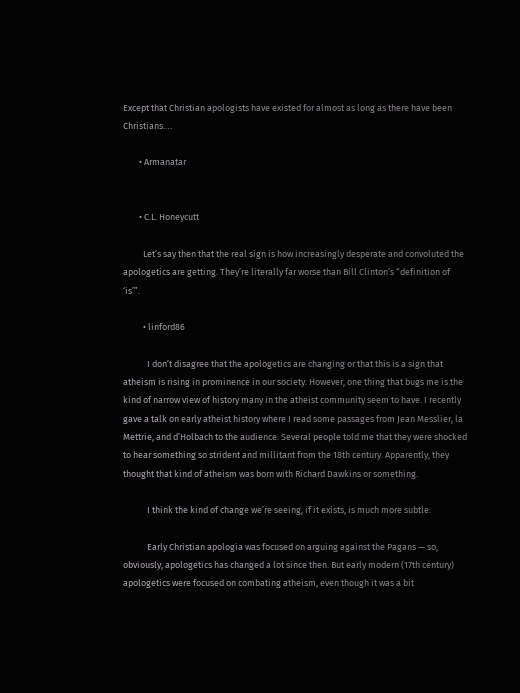Except that Christian apologists have existed for almost as long as there have been Christians….

        • Armanatar


        • C.L. Honeycutt

          Let’s say then that the real sign is how increasingly desperate and convoluted the apologetics are getting. They’re literally far worse than Bill Clinton’s “definition of ‘is’”.

          • linford86

            I don’t disagree that the apologetics are changing or that this is a sign that atheism is rising in prominence in our society. However, one thing that bugs me is the kind of narrow view of history many in the atheist community seem to have. I recently gave a talk on early atheist history where I read some passages from Jean Messlier, la Mettrie, and d’Holbach to the audience. Several people told me that they were shocked to hear something so strident and millitant from the 18th century. Apparently, they thought that kind of atheism was born with Richard Dawkins or something.

            I think the kind of change we’re seeing, if it exists, is much more subtle.

            Early Christian apologia was focused on arguing against the Pagans — so, obviously, apologetics has changed a lot since then. But early modern (17th century) apologetics were focused on combating atheism, even though it was a bit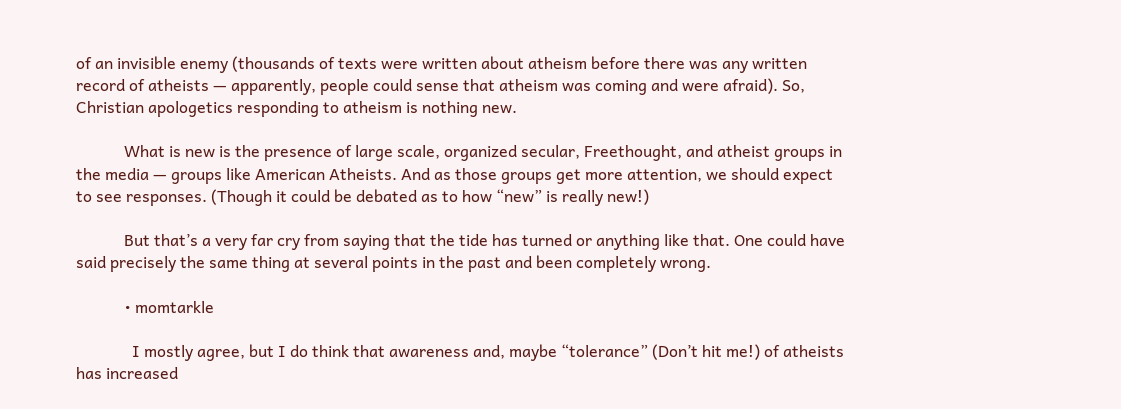of an invisible enemy (thousands of texts were written about atheism before there was any written record of atheists — apparently, people could sense that atheism was coming and were afraid). So, Christian apologetics responding to atheism is nothing new.

            What is new is the presence of large scale, organized secular, Freethought, and atheist groups in the media — groups like American Atheists. And as those groups get more attention, we should expect to see responses. (Though it could be debated as to how “new” is really new!)

            But that’s a very far cry from saying that the tide has turned or anything like that. One could have said precisely the same thing at several points in the past and been completely wrong.

            • momtarkle

              I mostly agree, but I do think that awareness and, maybe “tolerance” (Don’t hit me!) of atheists has increased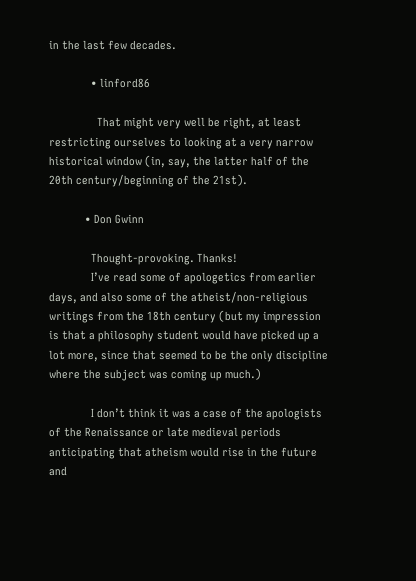in the last few decades.

              • linford86

                That might very well be right, at least restricting ourselves to looking at a very narrow historical window (in, say, the latter half of the 20th century/beginning of the 21st).

            • Don Gwinn

              Thought-provoking. Thanks!
              I’ve read some of apologetics from earlier days, and also some of the atheist/non-religious writings from the 18th century (but my impression is that a philosophy student would have picked up a lot more, since that seemed to be the only discipline where the subject was coming up much.)

              I don’t think it was a case of the apologists of the Renaissance or late medieval periods anticipating that atheism would rise in the future and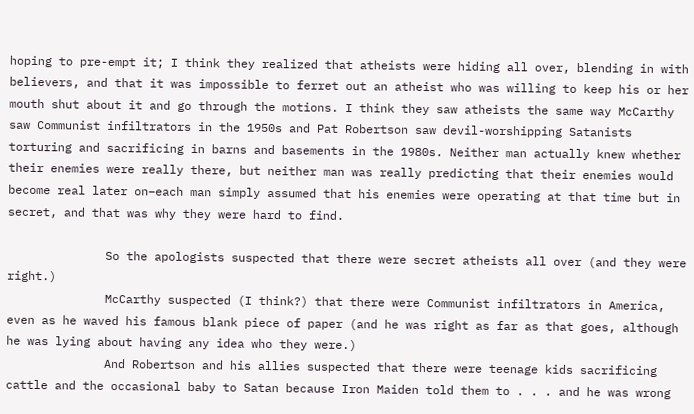hoping to pre-empt it; I think they realized that atheists were hiding all over, blending in with believers, and that it was impossible to ferret out an atheist who was willing to keep his or her mouth shut about it and go through the motions. I think they saw atheists the same way McCarthy saw Communist infiltrators in the 1950s and Pat Robertson saw devil-worshipping Satanists torturing and sacrificing in barns and basements in the 1980s. Neither man actually knew whether their enemies were really there, but neither man was really predicting that their enemies would become real later on–each man simply assumed that his enemies were operating at that time but in secret, and that was why they were hard to find.

              So the apologists suspected that there were secret atheists all over (and they were right.)
              McCarthy suspected (I think?) that there were Communist infiltrators in America, even as he waved his famous blank piece of paper (and he was right as far as that goes, although he was lying about having any idea who they were.)
              And Robertson and his allies suspected that there were teenage kids sacrificing cattle and the occasional baby to Satan because Iron Maiden told them to . . . and he was wrong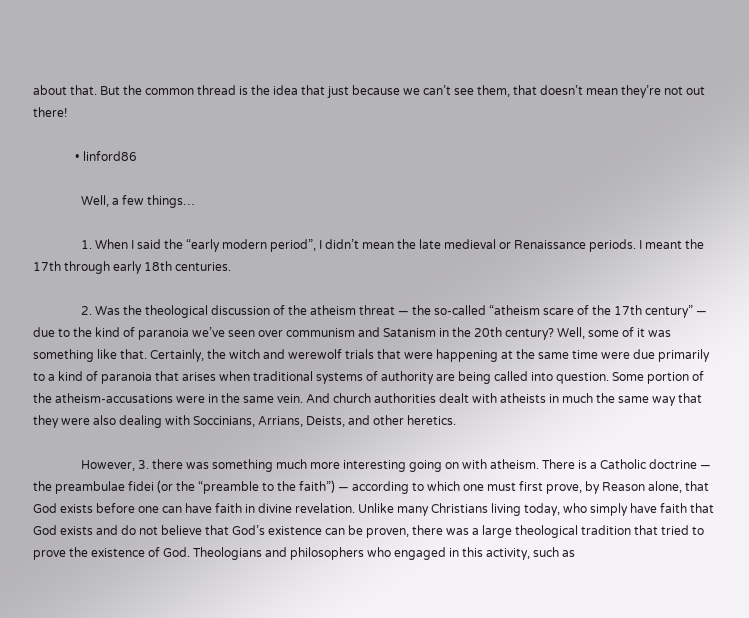about that. But the common thread is the idea that just because we can’t see them, that doesn’t mean they’re not out there!

              • linford86

                Well, a few things…

                1. When I said the “early modern period”, I didn’t mean the late medieval or Renaissance periods. I meant the 17th through early 18th centuries.

                2. Was the theological discussion of the atheism threat — the so-called “atheism scare of the 17th century” — due to the kind of paranoia we’ve seen over communism and Satanism in the 20th century? Well, some of it was something like that. Certainly, the witch and werewolf trials that were happening at the same time were due primarily to a kind of paranoia that arises when traditional systems of authority are being called into question. Some portion of the atheism-accusations were in the same vein. And church authorities dealt with atheists in much the same way that they were also dealing with Soccinians, Arrians, Deists, and other heretics.

                However, 3. there was something much more interesting going on with atheism. There is a Catholic doctrine — the preambulae fidei (or the “preamble to the faith”) — according to which one must first prove, by Reason alone, that God exists before one can have faith in divine revelation. Unlike many Christians living today, who simply have faith that God exists and do not believe that God’s existence can be proven, there was a large theological tradition that tried to prove the existence of God. Theologians and philosophers who engaged in this activity, such as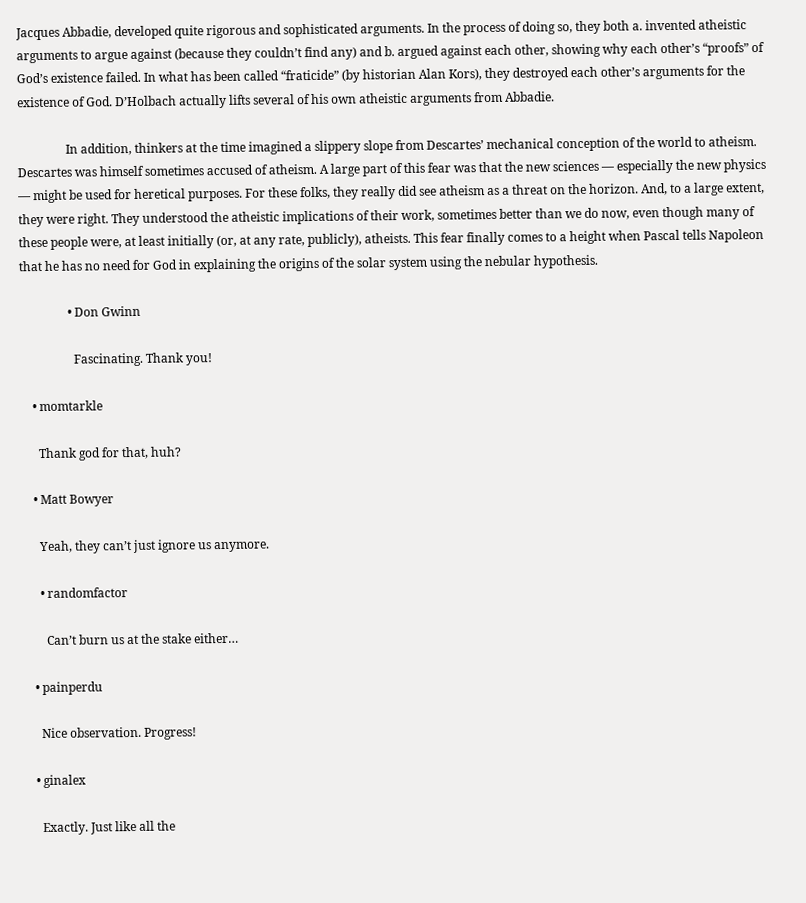Jacques Abbadie, developed quite rigorous and sophisticated arguments. In the process of doing so, they both a. invented atheistic arguments to argue against (because they couldn’t find any) and b. argued against each other, showing why each other’s “proofs” of God’s existence failed. In what has been called “fraticide” (by historian Alan Kors), they destroyed each other’s arguments for the existence of God. D’Holbach actually lifts several of his own atheistic arguments from Abbadie.

                In addition, thinkers at the time imagined a slippery slope from Descartes’ mechanical conception of the world to atheism. Descartes was himself sometimes accused of atheism. A large part of this fear was that the new sciences — especially the new physics — might be used for heretical purposes. For these folks, they really did see atheism as a threat on the horizon. And, to a large extent, they were right. They understood the atheistic implications of their work, sometimes better than we do now, even though many of these people were, at least initially (or, at any rate, publicly), atheists. This fear finally comes to a height when Pascal tells Napoleon that he has no need for God in explaining the origins of the solar system using the nebular hypothesis.

                • Don Gwinn

                  Fascinating. Thank you!

    • momtarkle

      Thank god for that, huh?

    • Matt Bowyer

      Yeah, they can’t just ignore us anymore.

      • randomfactor

        Can’t burn us at the stake either…

    • painperdu

      Nice observation. Progress!

    • ginalex

      Exactly. Just like all the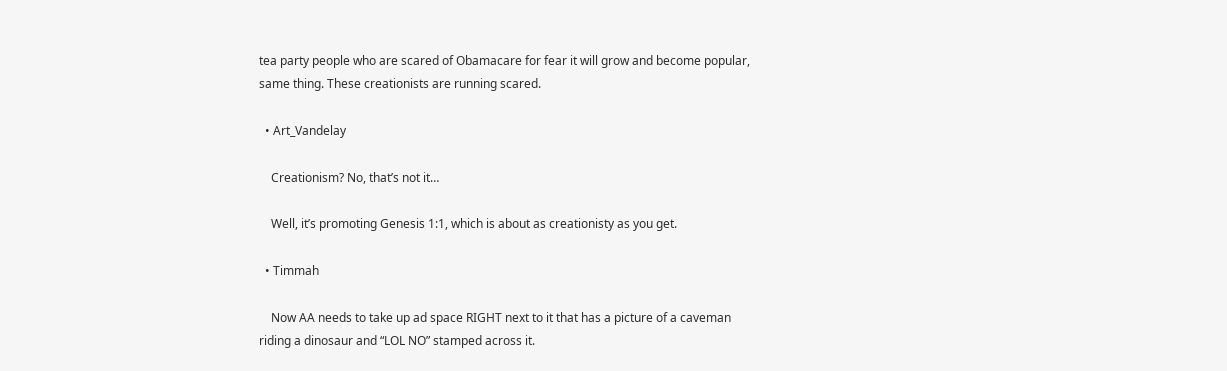tea party people who are scared of Obamacare for fear it will grow and become popular, same thing. These creationists are running scared.

  • Art_Vandelay

    Creationism? No, that’s not it…

    Well, it’s promoting Genesis 1:1, which is about as creationisty as you get.

  • Timmah

    Now AA needs to take up ad space RIGHT next to it that has a picture of a caveman riding a dinosaur and “LOL NO” stamped across it.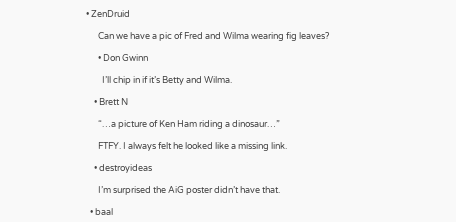• ZenDruid

      Can we have a pic of Fred and Wilma wearing fig leaves?

      • Don Gwinn

        I’ll chip in if it’s Betty and Wilma.

    • Brett N

      “…a picture of Ken Ham riding a dinosaur…”

      FTFY. I always felt he looked like a missing link.

    • destroyideas

      I’m surprised the AiG poster didn’t have that.

  • baal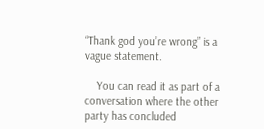“Thank god you’re wrong” is a vague statement.

    You can read it as part of a conversation where the other party has concluded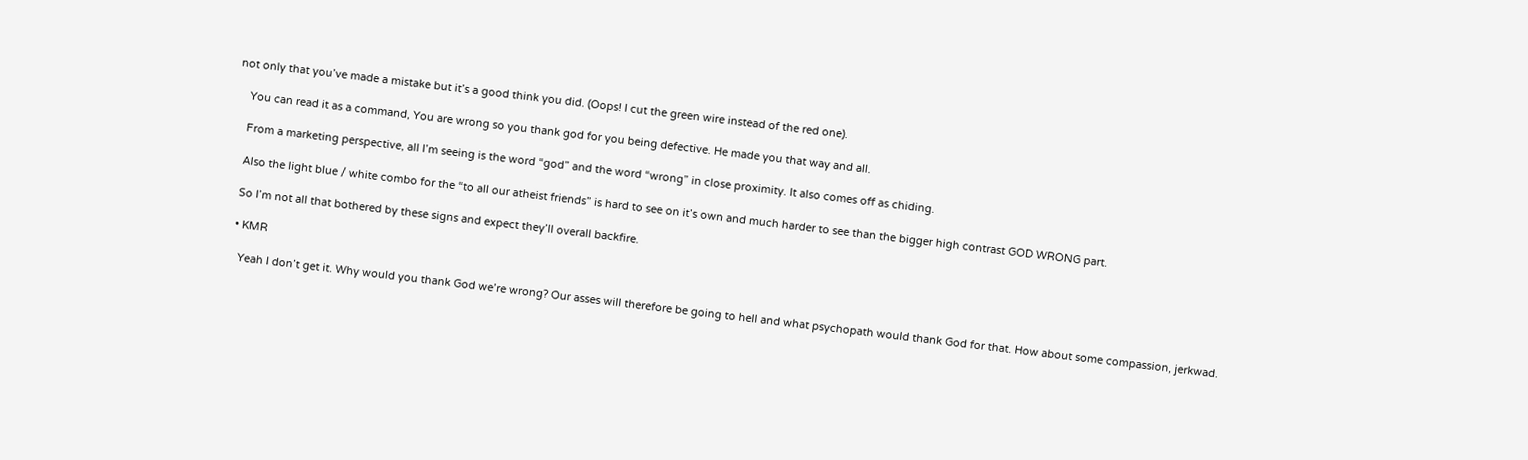not only that you’ve made a mistake but it’s a good think you did. (Oops! I cut the green wire instead of the red one).

    You can read it as a command, You are wrong so you thank god for you being defective. He made you that way and all.

    From a marketing perspective, all I’m seeing is the word “god” and the word “wrong” in close proximity. It also comes off as chiding.

    Also the light blue / white combo for the “to all our atheist friends” is hard to see on it’s own and much harder to see than the bigger high contrast GOD WRONG part.

    So I’m not all that bothered by these signs and expect they’ll overall backfire.

    • KMR

      Yeah I don’t get it. Why would you thank God we’re wrong? Our asses will therefore be going to hell and what psychopath would thank God for that. How about some compassion, jerkwad.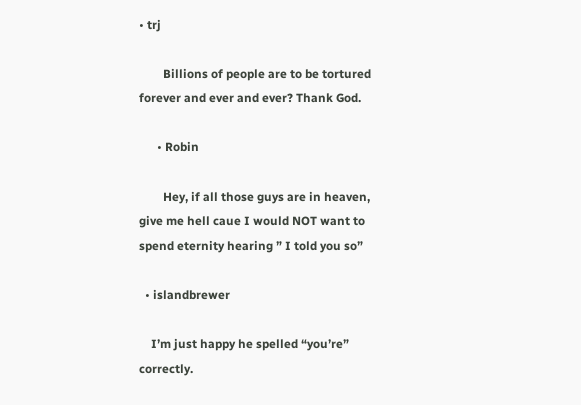• trj

        Billions of people are to be tortured forever and ever and ever? Thank God.

      • Robin

        Hey, if all those guys are in heaven, give me hell caue I would NOT want to spend eternity hearing ” I told you so”

  • islandbrewer

    I’m just happy he spelled “you’re” correctly.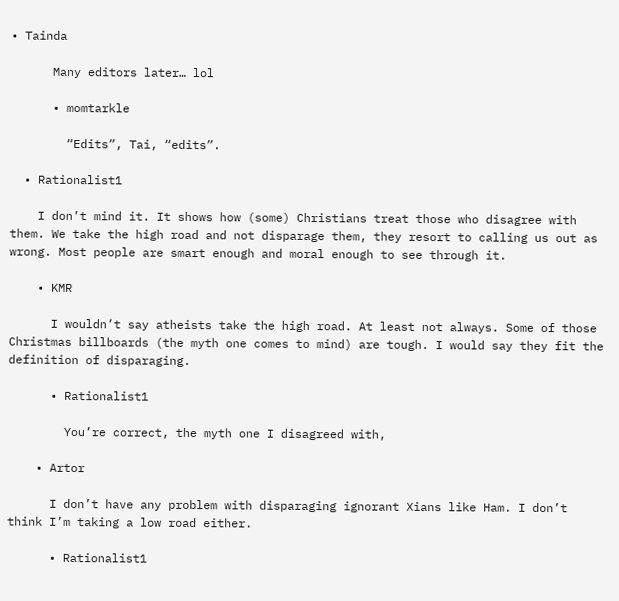• Tainda

      Many editors later… lol

      • momtarkle

        “Edits”, Tai, “edits”.

  • Rationalist1

    I don’t mind it. It shows how (some) Christians treat those who disagree with them. We take the high road and not disparage them, they resort to calling us out as wrong. Most people are smart enough and moral enough to see through it.

    • KMR

      I wouldn’t say atheists take the high road. At least not always. Some of those Christmas billboards (the myth one comes to mind) are tough. I would say they fit the definition of disparaging.

      • Rationalist1

        You’re correct, the myth one I disagreed with,

    • Artor

      I don’t have any problem with disparaging ignorant Xians like Ham. I don’t think I’m taking a low road either.

      • Rationalist1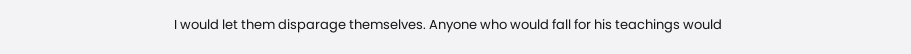I would let them disparage themselves. Anyone who would fall for his teachings would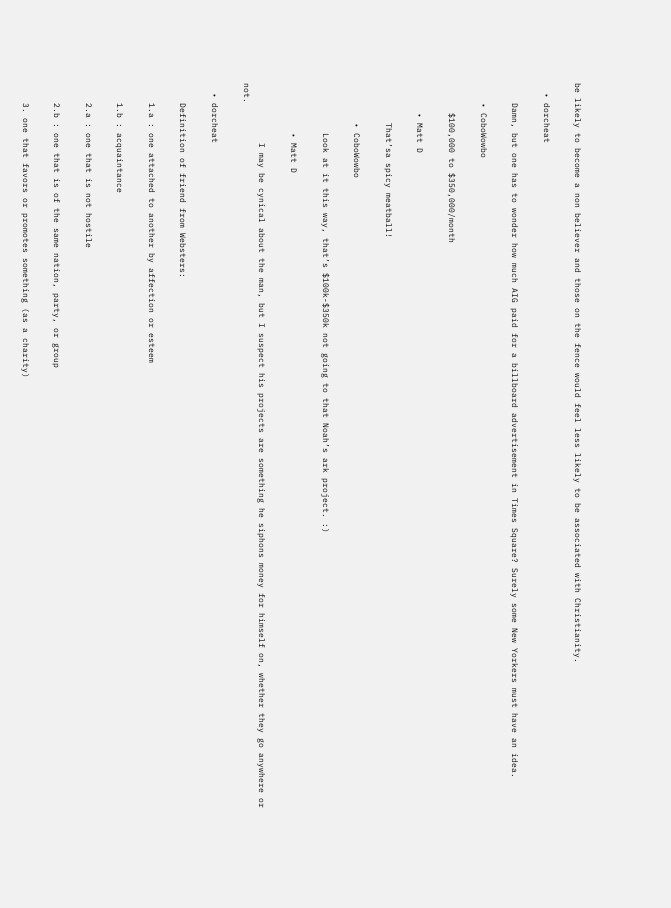be likely to become a non believer and those on the fence would feel less likely to be associated with Christianity.

  • dorcheat

    Damn, but one has to wonder how much AIG paid for a billboard advertisement in Times Square? Surely some New Yorkers must have an idea.

    • CoboWowbo

      $100,000 to $350,000/month

      • Matt D

        That’sa spicy meatball!

        • CoboWowbo

          Look at it this way, that’s $100k-$350k not going to that Noah’s ark project. :)

          • Matt D

            I may be cynical about the man, but I suspect his projects are something he siphons money for himself on, whether they go anywhere or not.

  • dorcheat

    Definition of friend from Websters:

    1.a : one attached to another by affection or esteem

    1.b : acquaintance

    2.a : one that is not hostile

    2.b : one that is of the same nation, party, or group

    3. one that favors or promotes something (as a charity)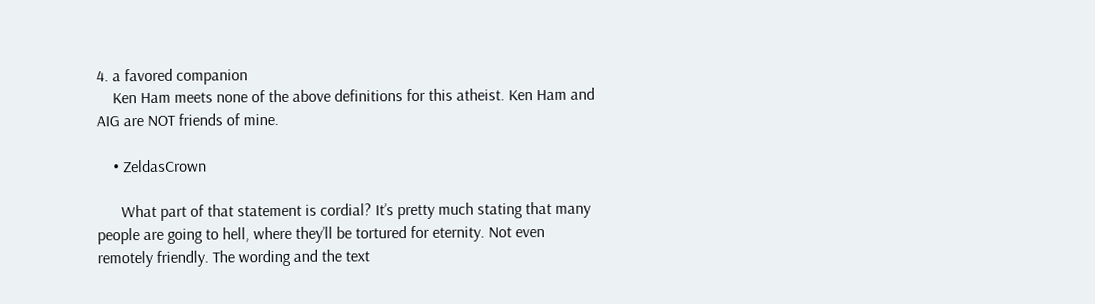4. a favored companion
    Ken Ham meets none of the above definitions for this atheist. Ken Ham and AIG are NOT friends of mine.

    • ZeldasCrown

      What part of that statement is cordial? It’s pretty much stating that many people are going to hell, where they’ll be tortured for eternity. Not even remotely friendly. The wording and the text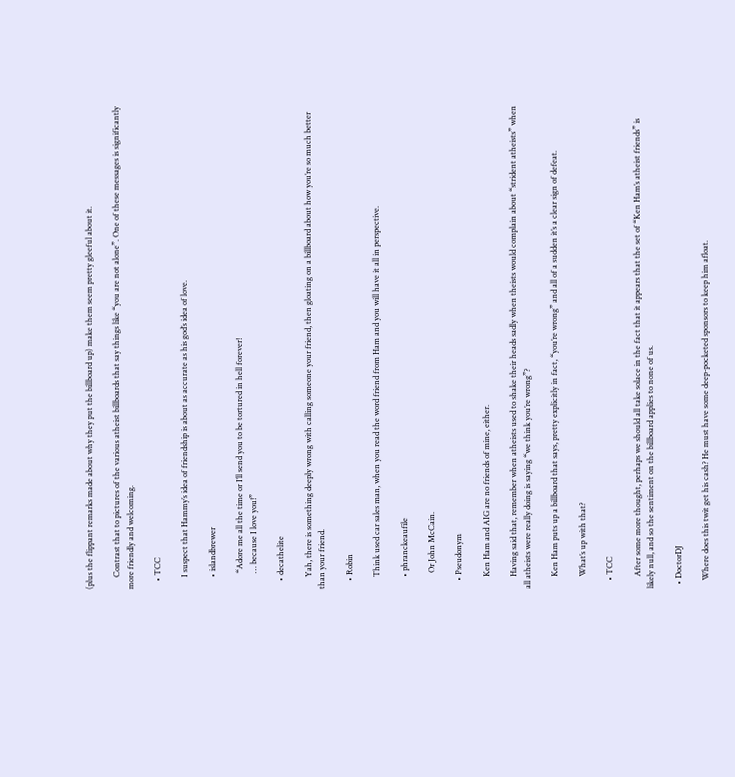(plus the flippant remarks made about why they put the billboard up) make them seem pretty gleeful about it.

      Contrast that to pictures of the various atheist billboards that say things like “you are not alone”. One of these messages is significantly more friendly and welcoming.

    • TCC

      I suspect that Hammy’s idea of friendship is about as accurate as his god’s idea of love.

      • islandbrewer

        “Adore me all the time or I’ll send you to be tortured in hell forever!
        … because I love you!”

    • decathelite

      Yah, there is something deeply wrong with calling someone your friend, then gloating on a billboard about how you’re so much better than your friend.

    • Robin

      Think used car sales man, when you read the word friend from Ham and you will have it all in perspective.

      • phranckeaufile

        Or John McCain.

    • Pseudonym

      Ken Ham and AIG are no friends of mine, either.

      Having said that, remember when atheists used to shake their heads sadly when theists would complain about “strident atheists” when all atheists were really doing is saying “we think you’re wrong”?

      Ken Ham puts up a billboard that says, pretty explicitly in fact, “you’re wrong” and all of a sudden it’s a clear sign of defeat.

      What’s up with that?

    • TCC

      After some more thought, perhaps we should all take solace in the fact that it appears that the set of “Ken Ham’s atheist friends” is likely null, and so the sentiment on the billboard applies to none of us.

  • DoctorDJ

    Where does this twit get his cash? He must have some deep-pocketed sponsors to keep him afloat.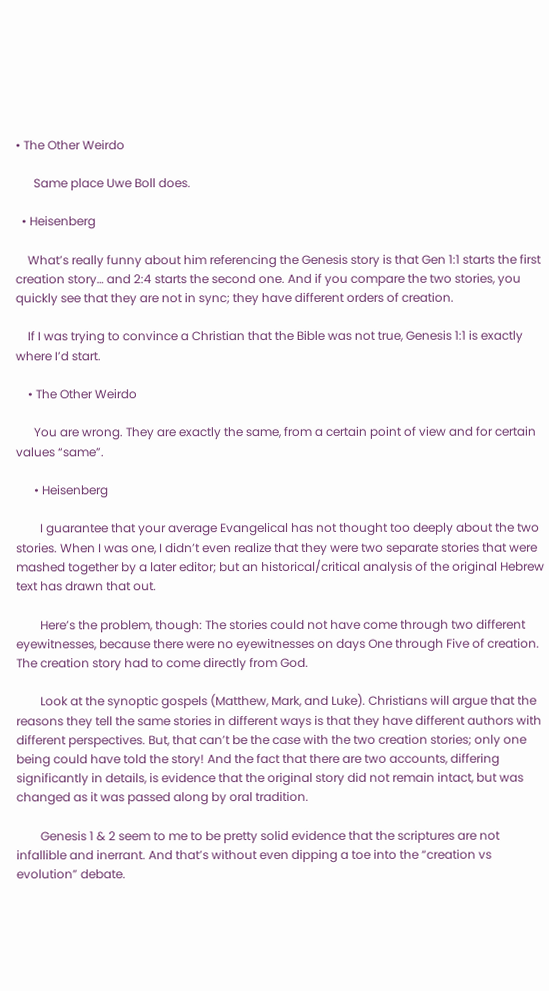• The Other Weirdo

      Same place Uwe Boll does.

  • Heisenberg

    What’s really funny about him referencing the Genesis story is that Gen 1:1 starts the first creation story… and 2:4 starts the second one. And if you compare the two stories, you quickly see that they are not in sync; they have different orders of creation.

    If I was trying to convince a Christian that the Bible was not true, Genesis 1:1 is exactly where I’d start.

    • The Other Weirdo

      You are wrong. They are exactly the same, from a certain point of view and for certain values “same”.

      • Heisenberg

        I guarantee that your average Evangelical has not thought too deeply about the two stories. When I was one, I didn’t even realize that they were two separate stories that were mashed together by a later editor; but an historical/critical analysis of the original Hebrew text has drawn that out.

        Here’s the problem, though: The stories could not have come through two different eyewitnesses, because there were no eyewitnesses on days One through Five of creation. The creation story had to come directly from God.

        Look at the synoptic gospels (Matthew, Mark, and Luke). Christians will argue that the reasons they tell the same stories in different ways is that they have different authors with different perspectives. But, that can’t be the case with the two creation stories; only one being could have told the story! And the fact that there are two accounts, differing significantly in details, is evidence that the original story did not remain intact, but was changed as it was passed along by oral tradition.

        Genesis 1 & 2 seem to me to be pretty solid evidence that the scriptures are not infallible and inerrant. And that’s without even dipping a toe into the “creation vs evolution” debate.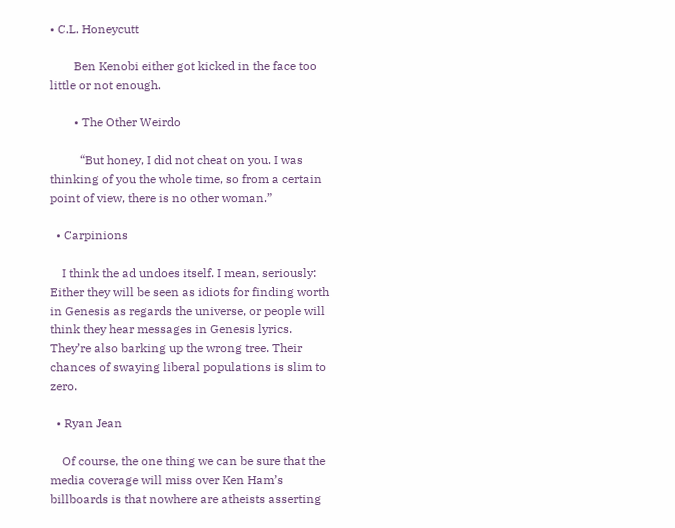• C.L. Honeycutt

        Ben Kenobi either got kicked in the face too little or not enough.

        • The Other Weirdo

          “But honey, I did not cheat on you. I was thinking of you the whole time, so from a certain point of view, there is no other woman.”

  • Carpinions

    I think the ad undoes itself. I mean, seriously: Either they will be seen as idiots for finding worth in Genesis as regards the universe, or people will think they hear messages in Genesis lyrics. They’re also barking up the wrong tree. Their chances of swaying liberal populations is slim to zero.

  • Ryan Jean

    Of course, the one thing we can be sure that the media coverage will miss over Ken Ham’s billboards is that nowhere are atheists asserting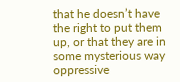that he doesn’t have the right to put them up, or that they are in some mysterious way oppressive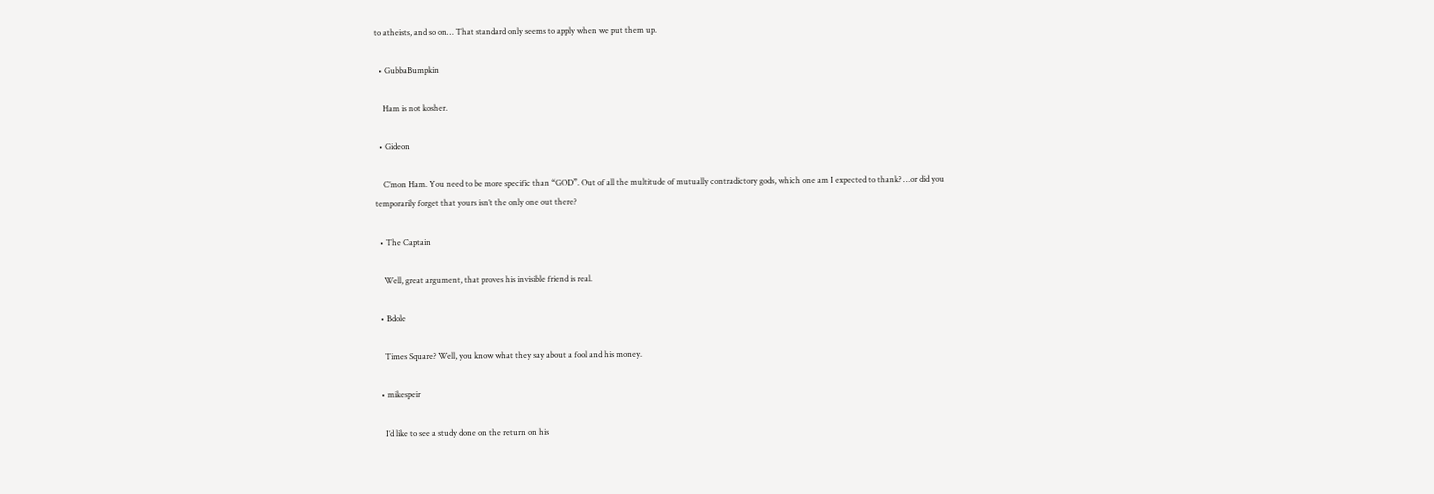to atheists, and so on… That standard only seems to apply when we put them up.

  • GubbaBumpkin

    Ham is not kosher.

  • Gideon

    C’mon Ham. You need to be more specific than “GOD”. Out of all the multitude of mutually contradictory gods, which one am I expected to thank? …or did you temporarily forget that yours isn’t the only one out there?

  • The Captain

    Well, great argument, that proves his invisible friend is real.

  • Bdole

    Times Square? Well, you know what they say about a fool and his money.

  • mikespeir

    I’d like to see a study done on the return on his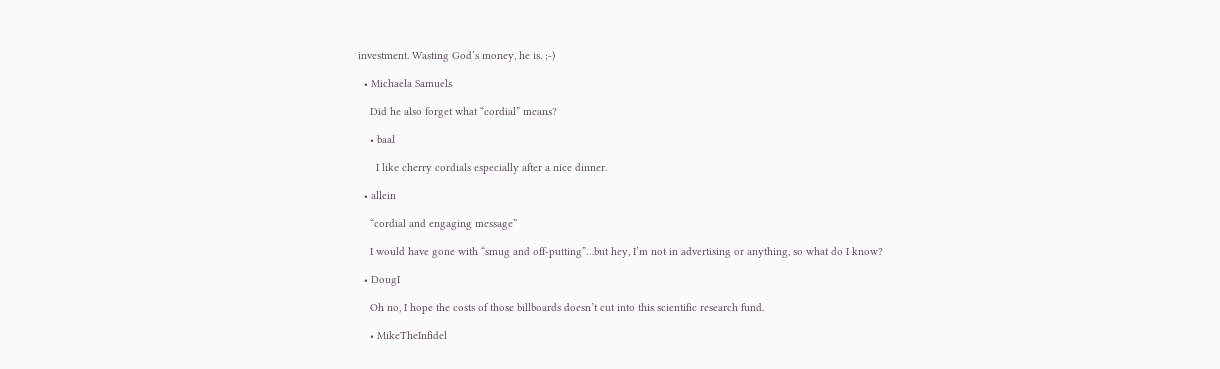investment. Wasting God’s money, he is. ;-)

  • Michaela Samuels

    Did he also forget what “cordial” means?

    • baal

      I like cherry cordials especially after a nice dinner.

  • allein

    “cordial and engaging message”

    I would have gone with “smug and off-putting”…but hey, I’m not in advertising or anything, so what do I know?

  • DougI

    Oh no, I hope the costs of those billboards doesn’t cut into this scientific research fund.

    • MikeTheInfidel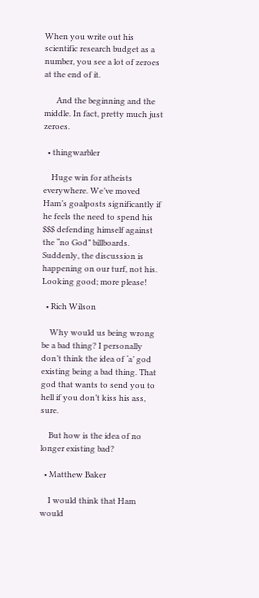When you write out his scientific research budget as a number, you see a lot of zeroes at the end of it.

      And the beginning and the middle. In fact, pretty much just zeroes.

  • thingwarbler

    Huge win for atheists everywhere. We’ve moved Ham’s goalposts significantly if he feels the need to spend his $$$ defending himself against the “no God” billboards. Suddenly, the discussion is happening on our turf, not his. Looking good; more please!

  • Rich Wilson

    Why would us being wrong be a bad thing? I personally don’t think the idea of ‘a’ god existing being a bad thing. That god that wants to send you to hell if you don’t kiss his ass, sure.

    But how is the idea of no longer existing bad?

  • Matthew Baker

    I would think that Ham would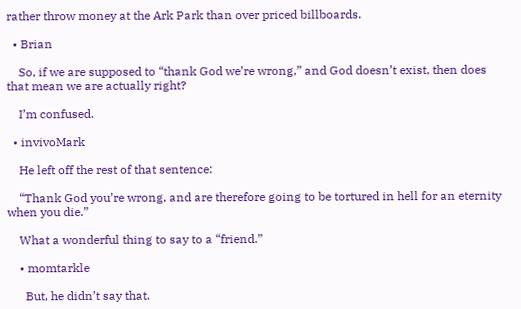rather throw money at the Ark Park than over priced billboards.

  • Brian

    So, if we are supposed to “thank God we’re wrong,” and God doesn’t exist, then does that mean we are actually right?

    I’m confused.

  • invivoMark

    He left off the rest of that sentence:

    “Thank God you’re wrong, and are therefore going to be tortured in hell for an eternity when you die.”

    What a wonderful thing to say to a “friend.”

    • momtarkle

      But, he didn’t say that.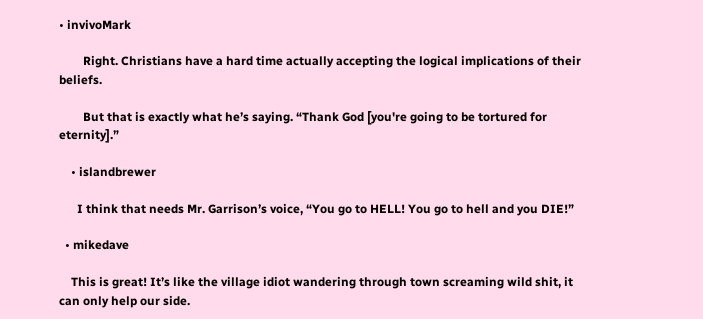• invivoMark

        Right. Christians have a hard time actually accepting the logical implications of their beliefs.

        But that is exactly what he’s saying. “Thank God [you're going to be tortured for eternity].”

    • islandbrewer

      I think that needs Mr. Garrison’s voice, “You go to HELL! You go to hell and you DIE!”

  • mikedave

    This is great! It’s like the village idiot wandering through town screaming wild shit, it can only help our side.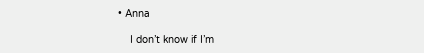• Anna

    I don’t know if I’m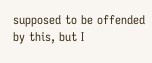supposed to be offended by this, but I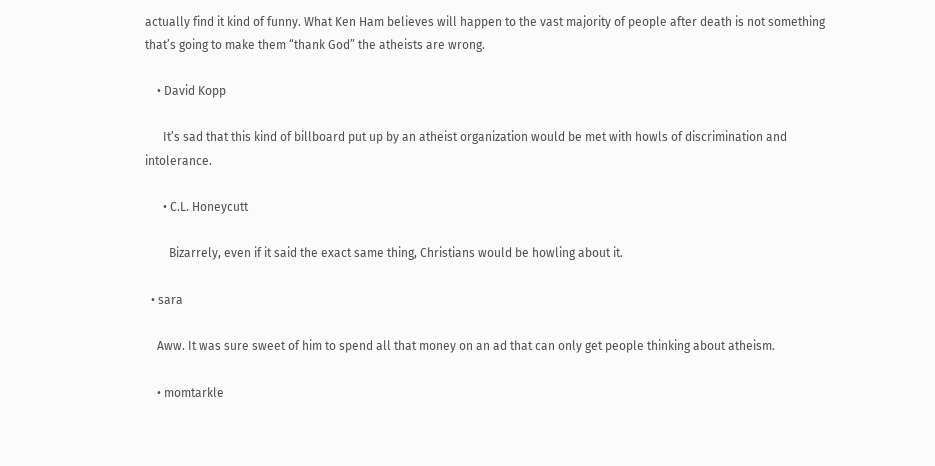actually find it kind of funny. What Ken Ham believes will happen to the vast majority of people after death is not something that’s going to make them “thank God” the atheists are wrong.

    • David Kopp

      It’s sad that this kind of billboard put up by an atheist organization would be met with howls of discrimination and intolerance.

      • C.L. Honeycutt

        Bizarrely, even if it said the exact same thing, Christians would be howling about it.

  • sara

    Aww. It was sure sweet of him to spend all that money on an ad that can only get people thinking about atheism.

    • momtarkle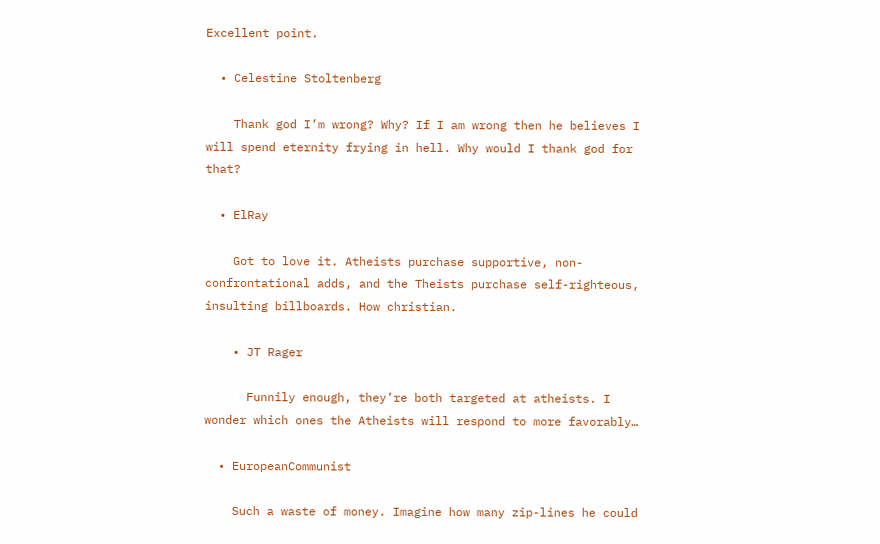Excellent point.

  • Celestine Stoltenberg

    Thank god I’m wrong? Why? If I am wrong then he believes I will spend eternity frying in hell. Why would I thank god for that?

  • ElRay

    Got to love it. Atheists purchase supportive, non-confrontational adds, and the Theists purchase self-righteous, insulting billboards. How christian.

    • JT Rager

      Funnily enough, they’re both targeted at atheists. I wonder which ones the Atheists will respond to more favorably…

  • EuropeanCommunist

    Such a waste of money. Imagine how many zip-lines he could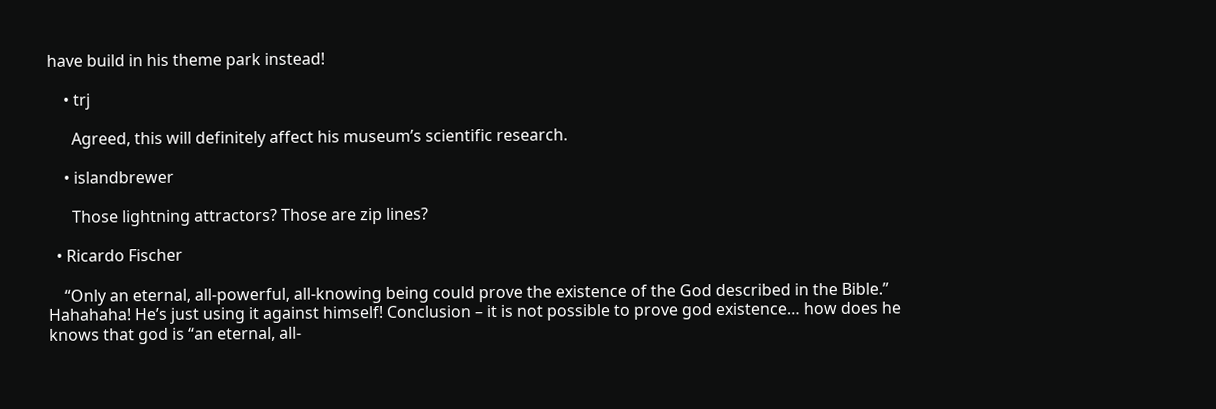have build in his theme park instead!

    • trj

      Agreed, this will definitely affect his museum’s scientific research.

    • islandbrewer

      Those lightning attractors? Those are zip lines?

  • Ricardo Fischer

    “Only an eternal, all-powerful, all-knowing being could prove the existence of the God described in the Bible.” Hahahaha! He’s just using it against himself! Conclusion – it is not possible to prove god existence… how does he knows that god is “an eternal, all-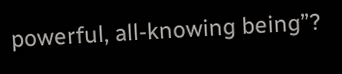powerful, all-knowing being”?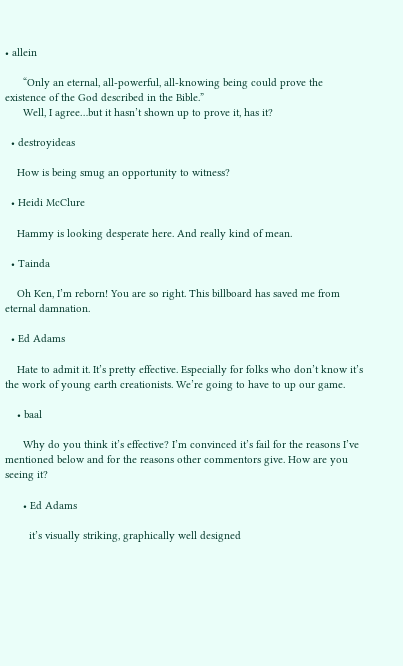• allein

      “Only an eternal, all-powerful, all-knowing being could prove the existence of the God described in the Bible.”
      Well, I agree…but it hasn’t shown up to prove it, has it?

  • destroyideas

    How is being smug an opportunity to witness?

  • Heidi McClure

    Hammy is looking desperate here. And really kind of mean.

  • Tainda

    Oh Ken, I’m reborn! You are so right. This billboard has saved me from eternal damnation.

  • Ed Adams

    Hate to admit it. It’s pretty effective. Especially for folks who don’t know it’s the work of young earth creationists. We’re going to have to up our game.

    • baal

      Why do you think it’s effective? I’m convinced it’s fail for the reasons I’ve mentioned below and for the reasons other commentors give. How are you seeing it?

      • Ed Adams

        it’s visually striking, graphically well designed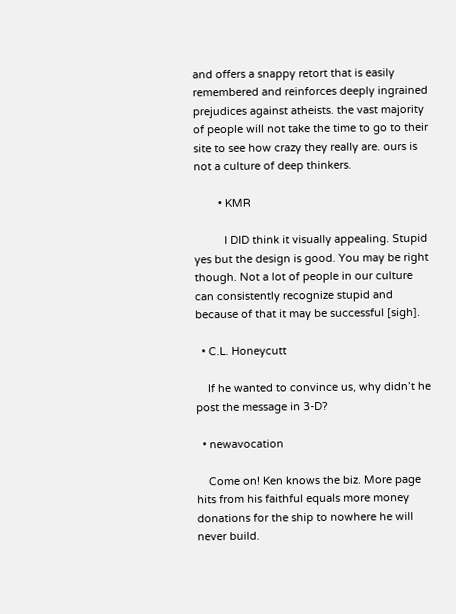and offers a snappy retort that is easily remembered and reinforces deeply ingrained prejudices against atheists. the vast majority of people will not take the time to go to their site to see how crazy they really are. ours is not a culture of deep thinkers.

        • KMR

          I DID think it visually appealing. Stupid yes but the design is good. You may be right though. Not a lot of people in our culture can consistently recognize stupid and because of that it may be successful [sigh].

  • C.L. Honeycutt

    If he wanted to convince us, why didn’t he post the message in 3-D?

  • newavocation

    Come on! Ken knows the biz. More page hits from his faithful equals more money donations for the ship to nowhere he will never build.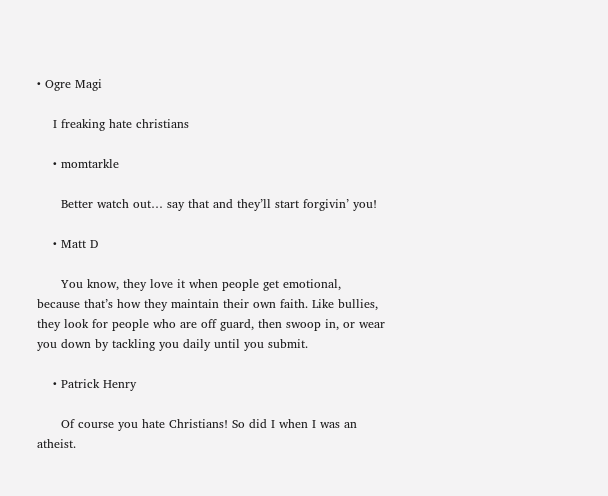• Ogre Magi

    I freaking hate christians

    • momtarkle

      Better watch out… say that and they’ll start forgivin’ you!

    • Matt D

      You know, they love it when people get emotional, because that’s how they maintain their own faith. Like bullies, they look for people who are off guard, then swoop in, or wear you down by tackling you daily until you submit.

    • Patrick Henry

      Of course you hate Christians! So did I when I was an atheist.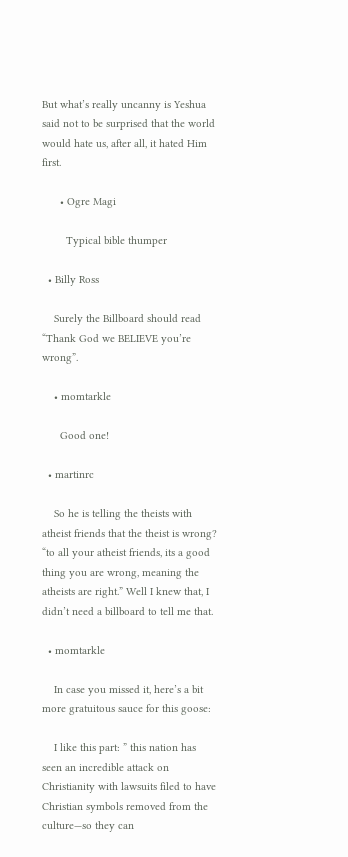But what’s really uncanny is Yeshua said not to be surprised that the world would hate us, after all, it hated Him first.

      • Ogre Magi

        Typical bible thumper

  • Billy Ross

    Surely the Billboard should read “Thank God we BELIEVE you’re wrong”.

    • momtarkle

      Good one!

  • martinrc

    So he is telling the theists with atheist friends that the theist is wrong? “to all your atheist friends, its a good thing you are wrong, meaning the atheists are right.” Well I knew that, I didn’t need a billboard to tell me that.

  • momtarkle

    In case you missed it, here’s a bit more gratuitous sauce for this goose:

    I like this part: ” this nation has seen an incredible attack on Christianity with lawsuits filed to have Christian symbols removed from the culture—so they can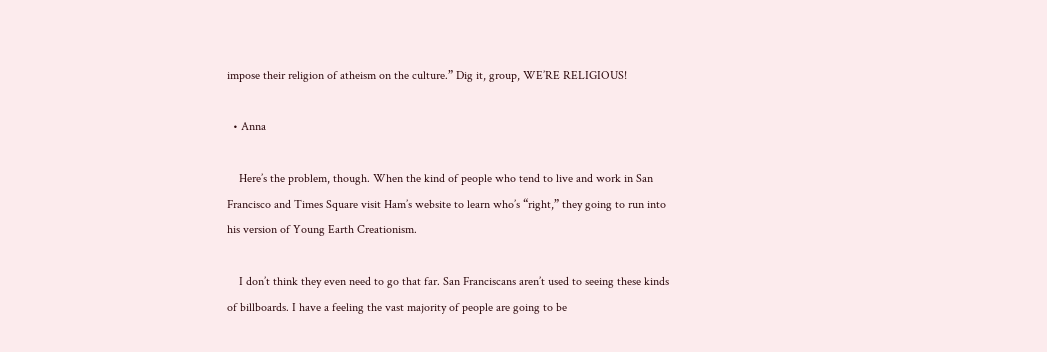impose their religion of atheism on the culture.” Dig it, group, WE’RE RELIGIOUS!

  • Anna

    Here’s the problem, though. When the kind of people who tend to live and work in San Francisco and Times Square visit Ham’s website to learn who’s “right,” they going to run into his version of Young Earth Creationism.

    I don’t think they even need to go that far. San Franciscans aren’t used to seeing these kinds of billboards. I have a feeling the vast majority of people are going to be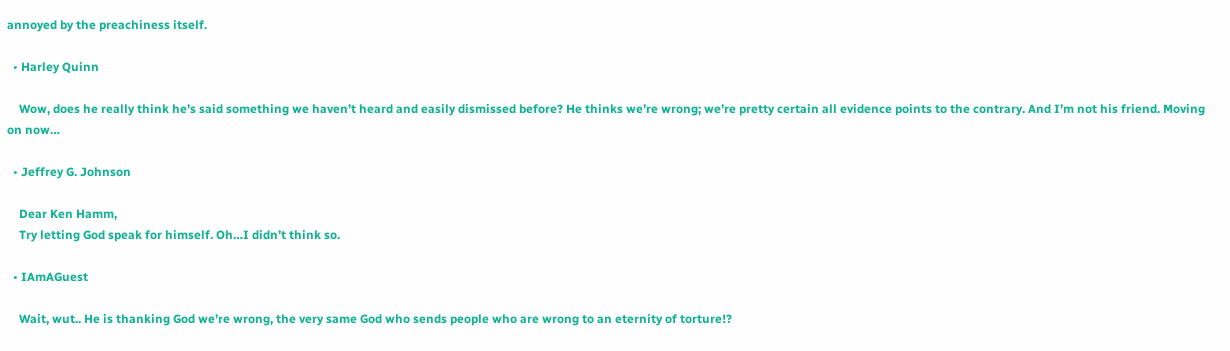annoyed by the preachiness itself.

  • Harley Quinn

    Wow, does he really think he’s said something we haven’t heard and easily dismissed before? He thinks we’re wrong; we’re pretty certain all evidence points to the contrary. And I’m not his friend. Moving on now…

  • Jeffrey G. Johnson

    Dear Ken Hamm,
    Try letting God speak for himself. Oh…I didn’t think so.

  • IAmAGuest

    Wait, wut.. He is thanking God we’re wrong, the very same God who sends people who are wrong to an eternity of torture!?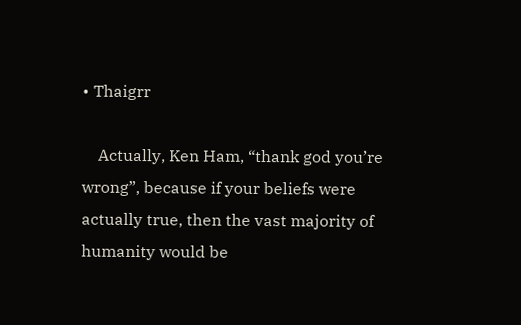• Thaigrr

    Actually, Ken Ham, “thank god you’re wrong”, because if your beliefs were actually true, then the vast majority of humanity would be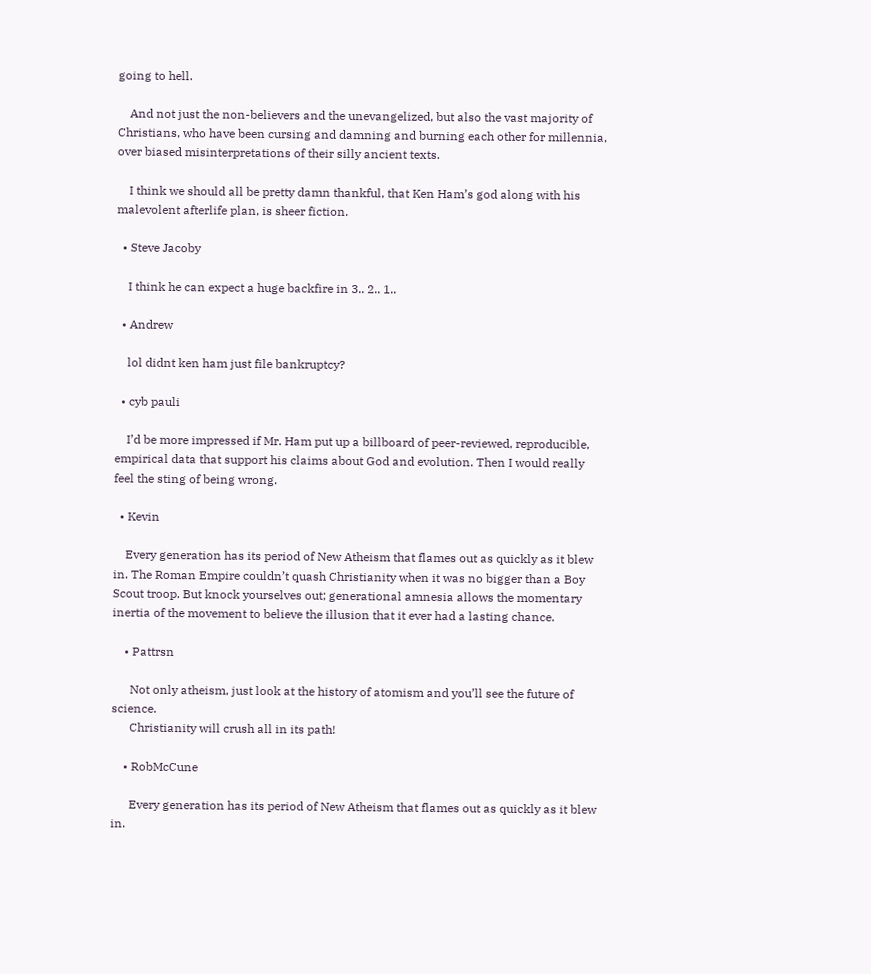going to hell.

    And not just the non-believers and the unevangelized, but also the vast majority of Christians, who have been cursing and damning and burning each other for millennia, over biased misinterpretations of their silly ancient texts.

    I think we should all be pretty damn thankful, that Ken Ham’s god along with his malevolent afterlife plan, is sheer fiction.

  • Steve Jacoby

    I think he can expect a huge backfire in 3.. 2.. 1..

  • Andrew

    lol didnt ken ham just file bankruptcy?

  • cyb pauli

    I’d be more impressed if Mr. Ham put up a billboard of peer-reviewed, reproducible, empirical data that support his claims about God and evolution. Then I would really feel the sting of being wrong.

  • Kevin

    Every generation has its period of New Atheism that flames out as quickly as it blew in. The Roman Empire couldn’t quash Christianity when it was no bigger than a Boy Scout troop. But knock yourselves out; generational amnesia allows the momentary inertia of the movement to believe the illusion that it ever had a lasting chance.

    • Pattrsn

      Not only atheism, just look at the history of atomism and you’ll see the future of science.
      Christianity will crush all in its path!

    • RobMcCune

      Every generation has its period of New Atheism that flames out as quickly as it blew in.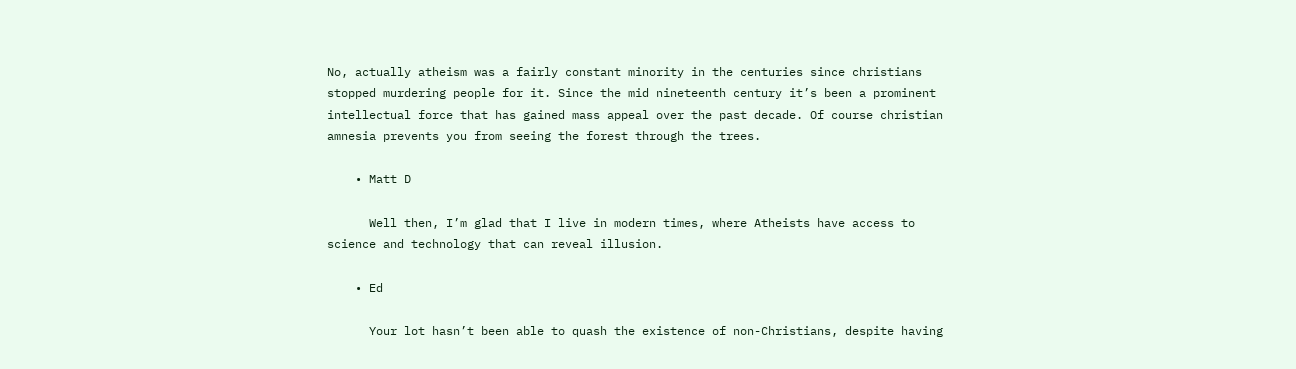No, actually atheism was a fairly constant minority in the centuries since christians stopped murdering people for it. Since the mid nineteenth century it’s been a prominent intellectual force that has gained mass appeal over the past decade. Of course christian amnesia prevents you from seeing the forest through the trees.

    • Matt D

      Well then, I’m glad that I live in modern times, where Atheists have access to science and technology that can reveal illusion.

    • Ed

      Your lot hasn’t been able to quash the existence of non-Christians, despite having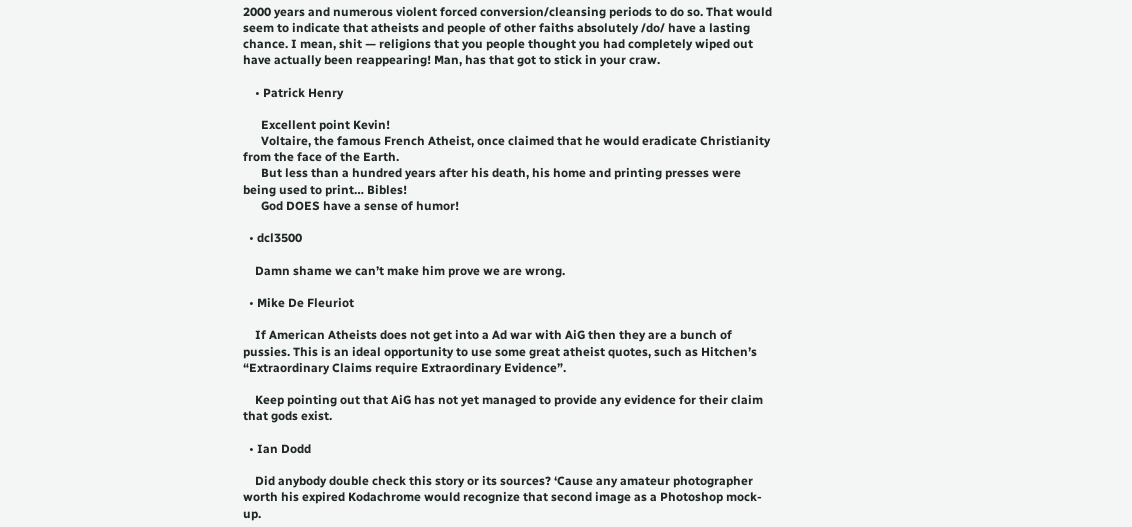2000 years and numerous violent forced conversion/cleansing periods to do so. That would seem to indicate that atheists and people of other faiths absolutely /do/ have a lasting chance. I mean, shit — religions that you people thought you had completely wiped out have actually been reappearing! Man, has that got to stick in your craw.

    • Patrick Henry

      Excellent point Kevin!
      Voltaire, the famous French Atheist, once claimed that he would eradicate Christianity from the face of the Earth.
      But less than a hundred years after his death, his home and printing presses were being used to print… Bibles!
      God DOES have a sense of humor!

  • dcl3500

    Damn shame we can’t make him prove we are wrong.

  • Mike De Fleuriot

    If American Atheists does not get into a Ad war with AiG then they are a bunch of pussies. This is an ideal opportunity to use some great atheist quotes, such as Hitchen’s “Extraordinary Claims require Extraordinary Evidence”.

    Keep pointing out that AiG has not yet managed to provide any evidence for their claim that gods exist.

  • Ian Dodd

    Did anybody double check this story or its sources? ‘Cause any amateur photographer worth his expired Kodachrome would recognize that second image as a Photoshop mock-up.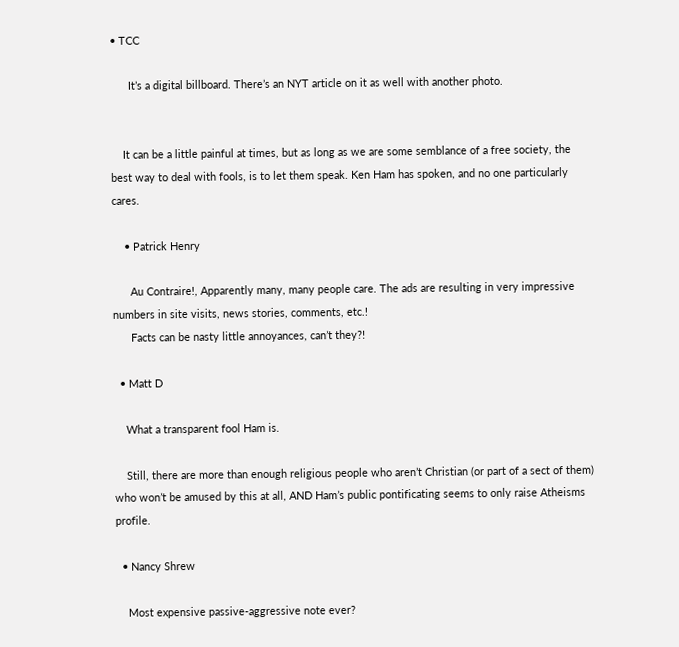• TCC

      It’s a digital billboard. There’s an NYT article on it as well with another photo.


    It can be a little painful at times, but as long as we are some semblance of a free society, the best way to deal with fools, is to let them speak. Ken Ham has spoken, and no one particularly cares.

    • Patrick Henry

      Au Contraire!, Apparently many, many people care. The ads are resulting in very impressive numbers in site visits, news stories, comments, etc.!
      Facts can be nasty little annoyances, can’t they?!

  • Matt D

    What a transparent fool Ham is.

    Still, there are more than enough religious people who aren’t Christian (or part of a sect of them) who won’t be amused by this at all, AND Ham’s public pontificating seems to only raise Atheisms profile.

  • Nancy Shrew

    Most expensive passive-aggressive note ever?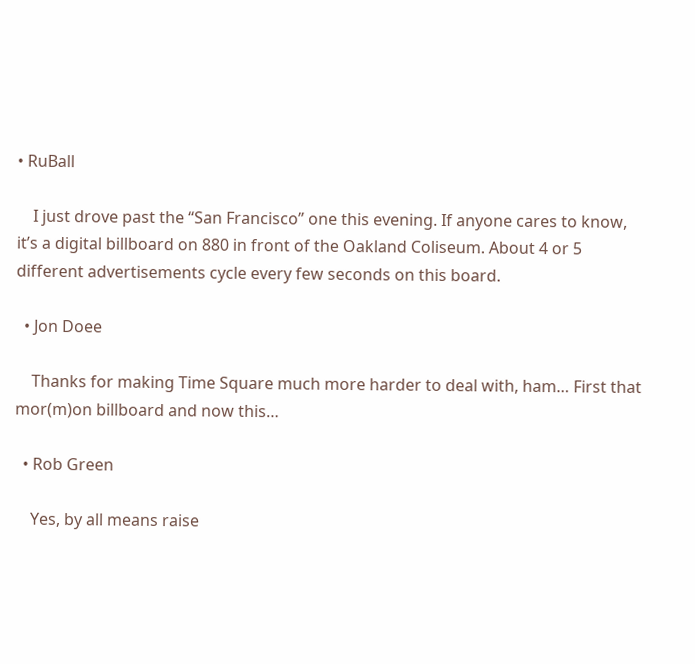• RuBall

    I just drove past the “San Francisco” one this evening. If anyone cares to know, it’s a digital billboard on 880 in front of the Oakland Coliseum. About 4 or 5 different advertisements cycle every few seconds on this board.

  • Jon Doee

    Thanks for making Time Square much more harder to deal with, ham… First that mor(m)on billboard and now this…

  • Rob Green

    Yes, by all means raise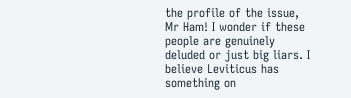the profile of the issue, Mr Ham! I wonder if these people are genuinely deluded or just big liars. I believe Leviticus has something on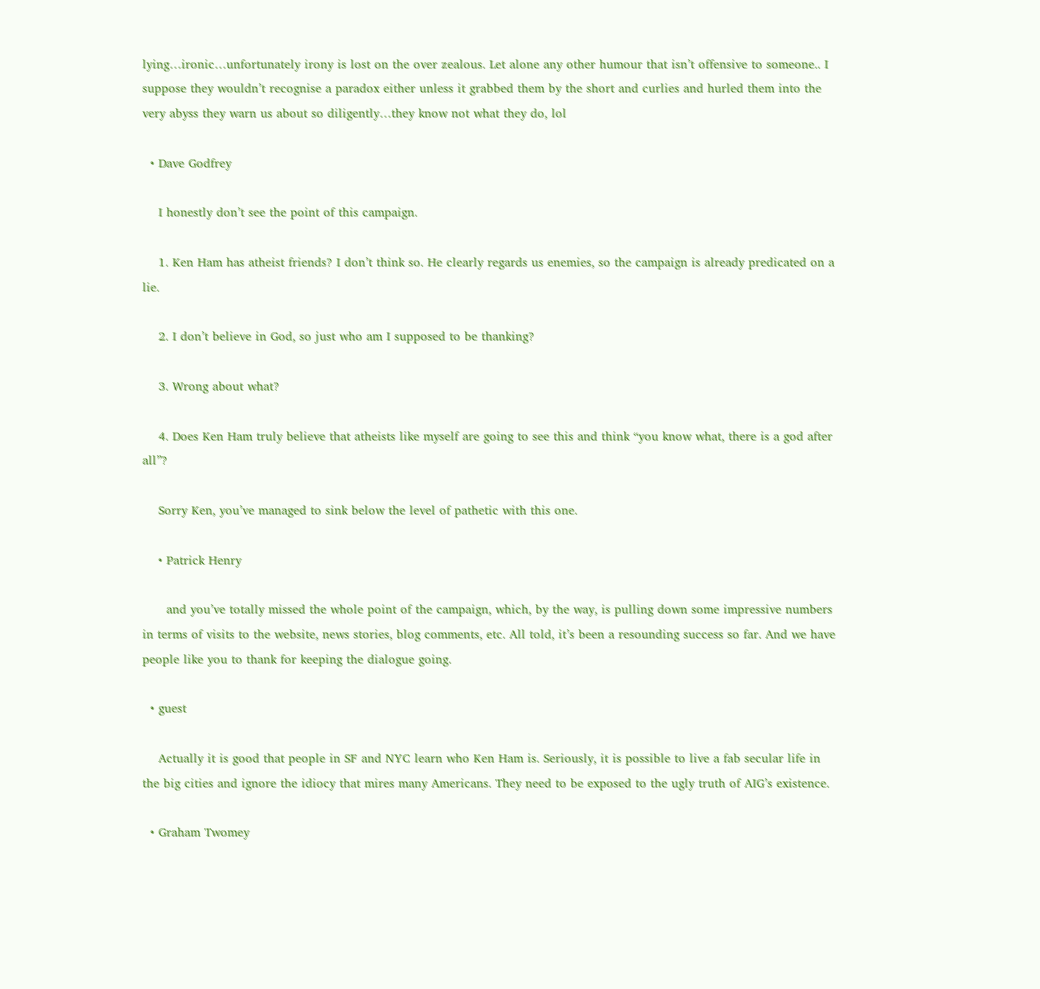lying…ironic…unfortunately irony is lost on the over zealous. Let alone any other humour that isn’t offensive to someone.. I suppose they wouldn’t recognise a paradox either unless it grabbed them by the short and curlies and hurled them into the very abyss they warn us about so diligently…they know not what they do, lol

  • Dave Godfrey

    I honestly don’t see the point of this campaign.

    1. Ken Ham has atheist friends? I don’t think so. He clearly regards us enemies, so the campaign is already predicated on a lie.

    2. I don’t believe in God, so just who am I supposed to be thanking?

    3. Wrong about what?

    4. Does Ken Ham truly believe that atheists like myself are going to see this and think “you know what, there is a god after all”?

    Sorry Ken, you’ve managed to sink below the level of pathetic with this one.

    • Patrick Henry

      and you’ve totally missed the whole point of the campaign, which, by the way, is pulling down some impressive numbers in terms of visits to the website, news stories, blog comments, etc. All told, it’s been a resounding success so far. And we have people like you to thank for keeping the dialogue going.

  • guest

    Actually it is good that people in SF and NYC learn who Ken Ham is. Seriously, it is possible to live a fab secular life in the big cities and ignore the idiocy that mires many Americans. They need to be exposed to the ugly truth of AIG’s existence.

  • Graham Twomey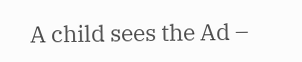A child sees the Ad –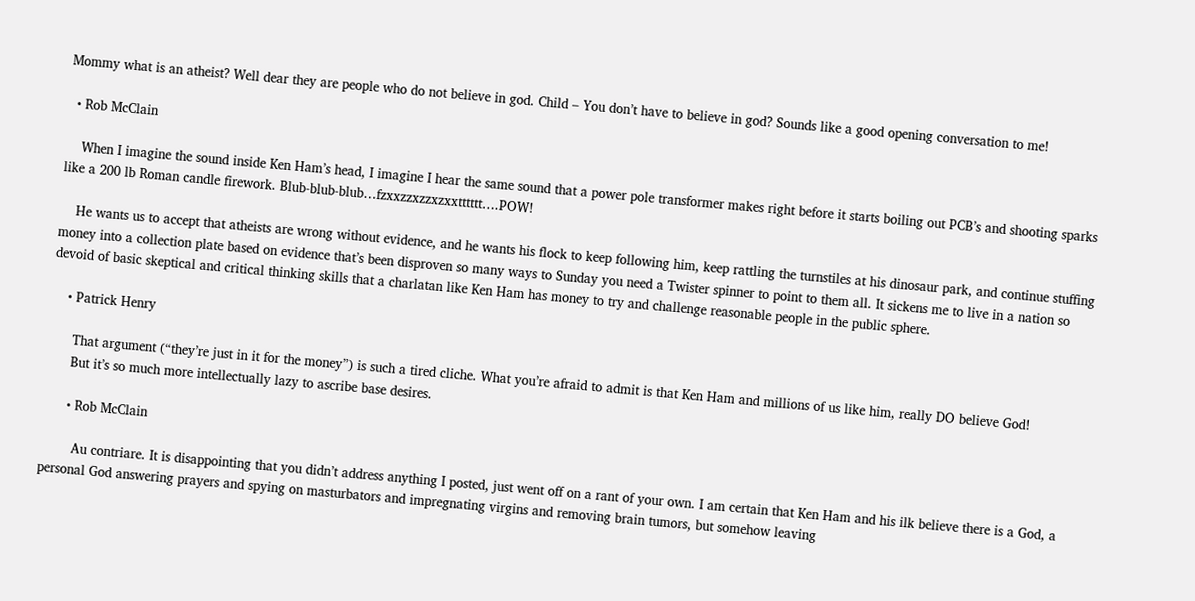Mommy what is an atheist? Well dear they are people who do not believe in god. Child – You don’t have to believe in god? Sounds like a good opening conversation to me!

  • Rob McClain

    When I imagine the sound inside Ken Ham’s head, I imagine I hear the same sound that a power pole transformer makes right before it starts boiling out PCB’s and shooting sparks like a 200 lb Roman candle firework. Blub-blub-blub…fzxxzzxzzxzxxtttttt….POW!

    He wants us to accept that atheists are wrong without evidence, and he wants his flock to keep following him, keep rattling the turnstiles at his dinosaur park, and continue stuffing money into a collection plate based on evidence that’s been disproven so many ways to Sunday you need a Twister spinner to point to them all. It sickens me to live in a nation so devoid of basic skeptical and critical thinking skills that a charlatan like Ken Ham has money to try and challenge reasonable people in the public sphere.

    • Patrick Henry

      That argument (“they’re just in it for the money”) is such a tired cliche. What you’re afraid to admit is that Ken Ham and millions of us like him, really DO believe God!
      But it’s so much more intellectually lazy to ascribe base desires.

      • Rob McClain

        Au contriare. It is disappointing that you didn’t address anything I posted, just went off on a rant of your own. I am certain that Ken Ham and his ilk believe there is a God, a personal God answering prayers and spying on masturbators and impregnating virgins and removing brain tumors, but somehow leaving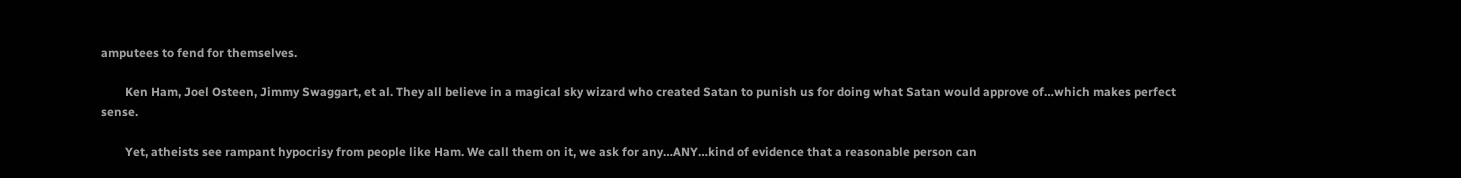amputees to fend for themselves.

        Ken Ham, Joel Osteen, Jimmy Swaggart, et al. They all believe in a magical sky wizard who created Satan to punish us for doing what Satan would approve of…which makes perfect sense.

        Yet, atheists see rampant hypocrisy from people like Ham. We call them on it, we ask for any…ANY…kind of evidence that a reasonable person can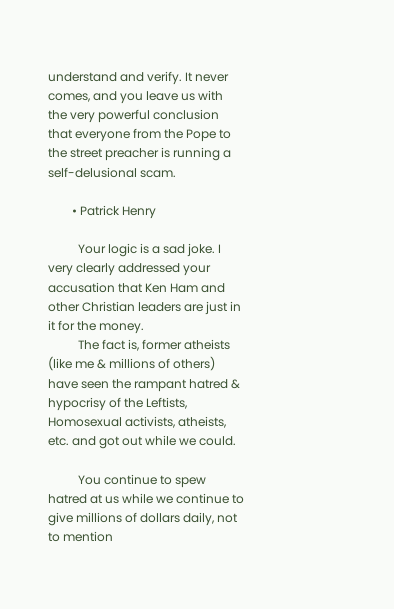understand and verify. It never comes, and you leave us with the very powerful conclusion that everyone from the Pope to the street preacher is running a self-delusional scam.

        • Patrick Henry

          Your logic is a sad joke. I very clearly addressed your accusation that Ken Ham and other Christian leaders are just in it for the money.
          The fact is, former atheists (like me & millions of others) have seen the rampant hatred & hypocrisy of the Leftists, Homosexual activists, atheists, etc. and got out while we could.

          You continue to spew hatred at us while we continue to give millions of dollars daily, not to mention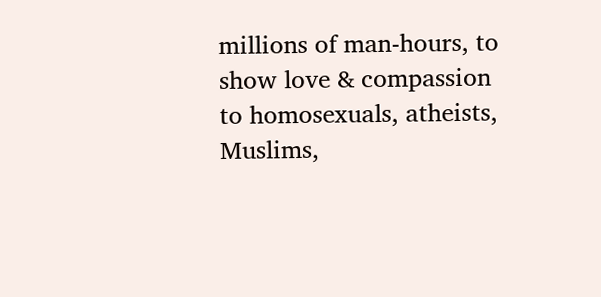millions of man-hours, to show love & compassion to homosexuals, atheists, Muslims,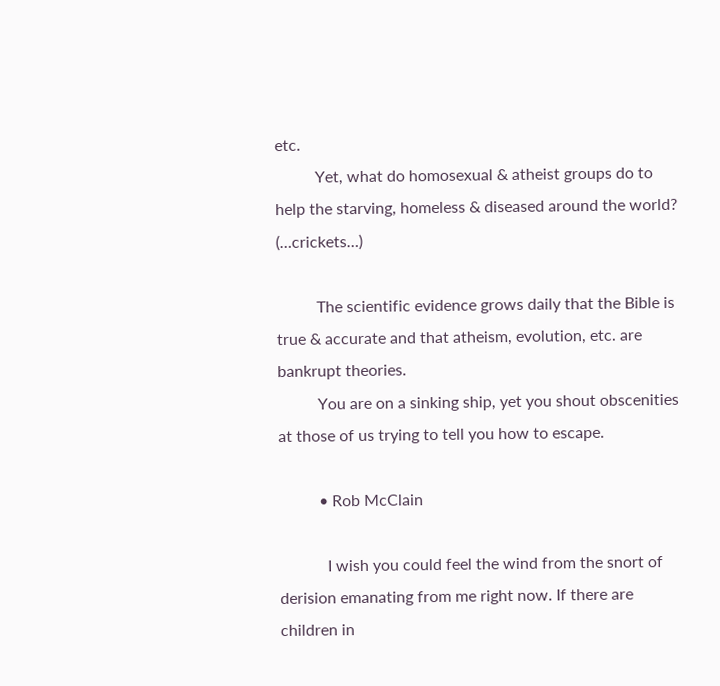etc.
          Yet, what do homosexual & atheist groups do to help the starving, homeless & diseased around the world? (…crickets…)

          The scientific evidence grows daily that the Bible is true & accurate and that atheism, evolution, etc. are bankrupt theories.
          You are on a sinking ship, yet you shout obscenities at those of us trying to tell you how to escape.

          • Rob McClain

            I wish you could feel the wind from the snort of derision emanating from me right now. If there are children in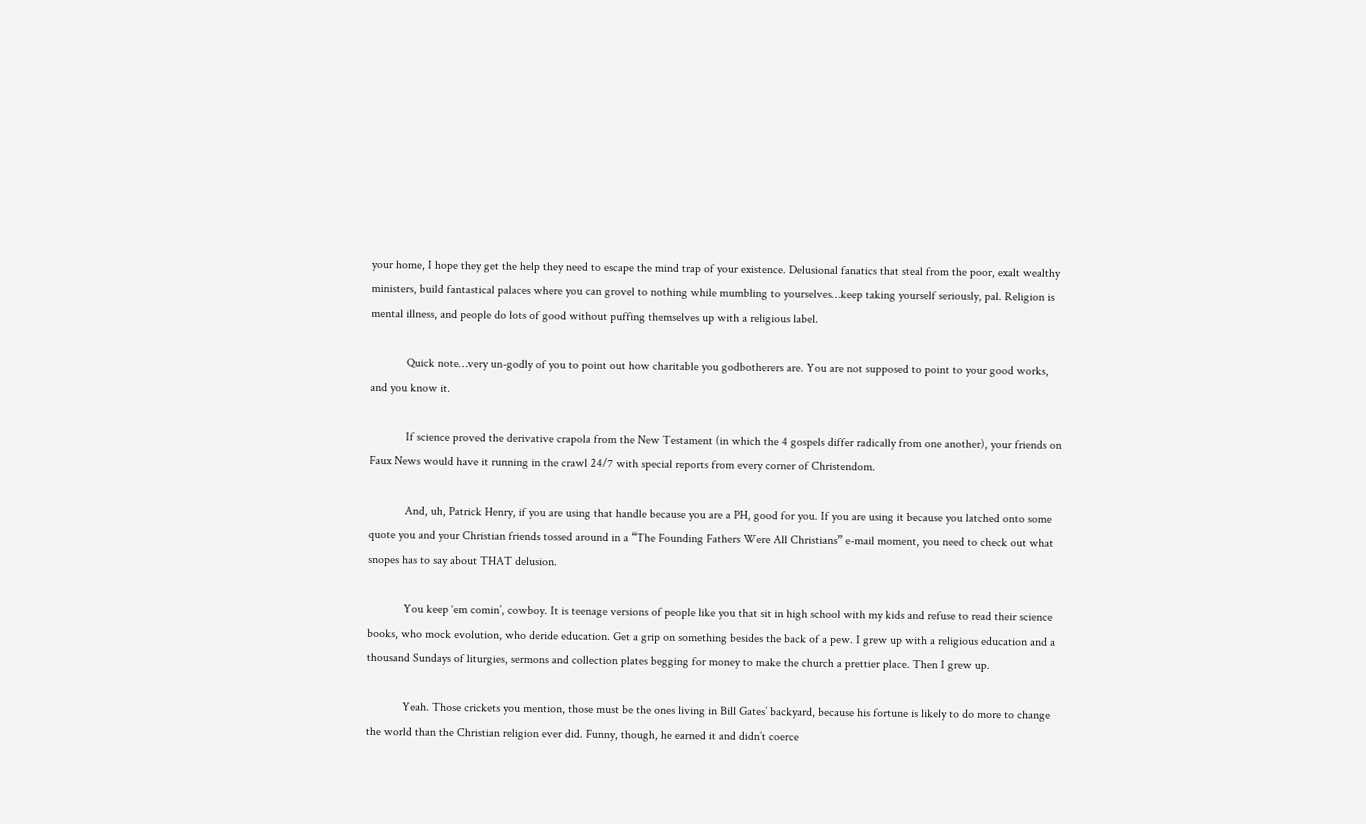your home, I hope they get the help they need to escape the mind trap of your existence. Delusional fanatics that steal from the poor, exalt wealthy ministers, build fantastical palaces where you can grovel to nothing while mumbling to yourselves…keep taking yourself seriously, pal. Religion is mental illness, and people do lots of good without puffing themselves up with a religious label.

            Quick note…very un-godly of you to point out how charitable you godbotherers are. You are not supposed to point to your good works, and you know it.

            If science proved the derivative crapola from the New Testament (in which the 4 gospels differ radically from one another), your friends on Faux News would have it running in the crawl 24/7 with special reports from every corner of Christendom.

            And, uh, Patrick Henry, if you are using that handle because you are a PH, good for you. If you are using it because you latched onto some quote you and your Christian friends tossed around in a “The Founding Fathers Were All Christians” e-mail moment, you need to check out what snopes has to say about THAT delusion.

            You keep ‘em comin’, cowboy. It is teenage versions of people like you that sit in high school with my kids and refuse to read their science books, who mock evolution, who deride education. Get a grip on something besides the back of a pew. I grew up with a religious education and a thousand Sundays of liturgies, sermons and collection plates begging for money to make the church a prettier place. Then I grew up.

            Yeah. Those crickets you mention, those must be the ones living in Bill Gates’ backyard, because his fortune is likely to do more to change the world than the Christian religion ever did. Funny, though, he earned it and didn’t coerce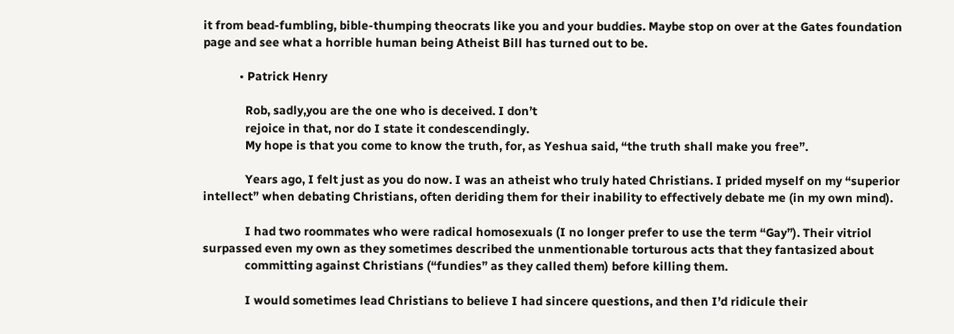it from bead-fumbling, bible-thumping theocrats like you and your buddies. Maybe stop on over at the Gates foundation page and see what a horrible human being Atheist Bill has turned out to be.

            • Patrick Henry

              Rob, sadly,you are the one who is deceived. I don’t
              rejoice in that, nor do I state it condescendingly.
              My hope is that you come to know the truth, for, as Yeshua said, “the truth shall make you free”.

              Years ago, I felt just as you do now. I was an atheist who truly hated Christians. I prided myself on my “superior intellect” when debating Christians, often deriding them for their inability to effectively debate me (in my own mind).

              I had two roommates who were radical homosexuals (I no longer prefer to use the term “Gay”). Their vitriol surpassed even my own as they sometimes described the unmentionable torturous acts that they fantasized about
              committing against Christians (“fundies” as they called them) before killing them.

              I would sometimes lead Christians to believe I had sincere questions, and then I’d ridicule their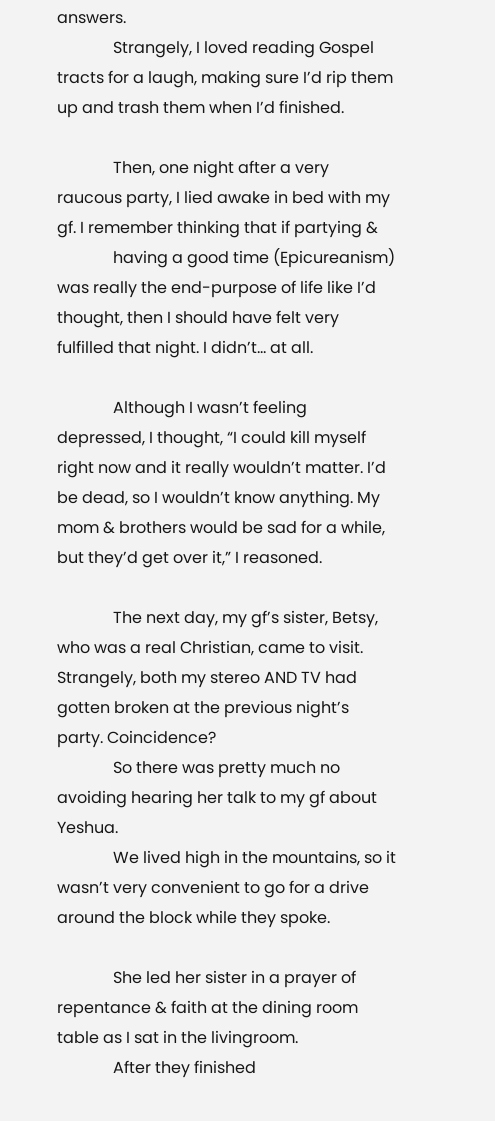answers.
              Strangely, I loved reading Gospel tracts for a laugh, making sure I’d rip them up and trash them when I’d finished.

              Then, one night after a very raucous party, I lied awake in bed with my gf. I remember thinking that if partying &
              having a good time (Epicureanism) was really the end-purpose of life like I’d thought, then I should have felt very fulfilled that night. I didn’t… at all.

              Although I wasn’t feeling depressed, I thought, “I could kill myself right now and it really wouldn’t matter. I’d be dead, so I wouldn’t know anything. My mom & brothers would be sad for a while, but they’d get over it,” I reasoned.

              The next day, my gf’s sister, Betsy, who was a real Christian, came to visit. Strangely, both my stereo AND TV had gotten broken at the previous night’s party. Coincidence?
              So there was pretty much no avoiding hearing her talk to my gf about Yeshua.
              We lived high in the mountains, so it wasn’t very convenient to go for a drive around the block while they spoke.

              She led her sister in a prayer of repentance & faith at the dining room table as I sat in the livingroom.
              After they finished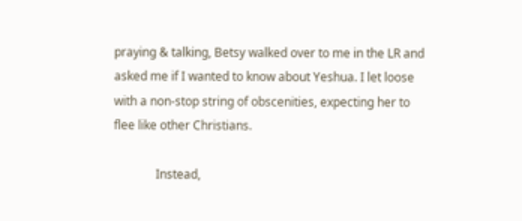praying & talking, Betsy walked over to me in the LR and asked me if I wanted to know about Yeshua. I let loose with a non-stop string of obscenities, expecting her to flee like other Christians.

              Instead,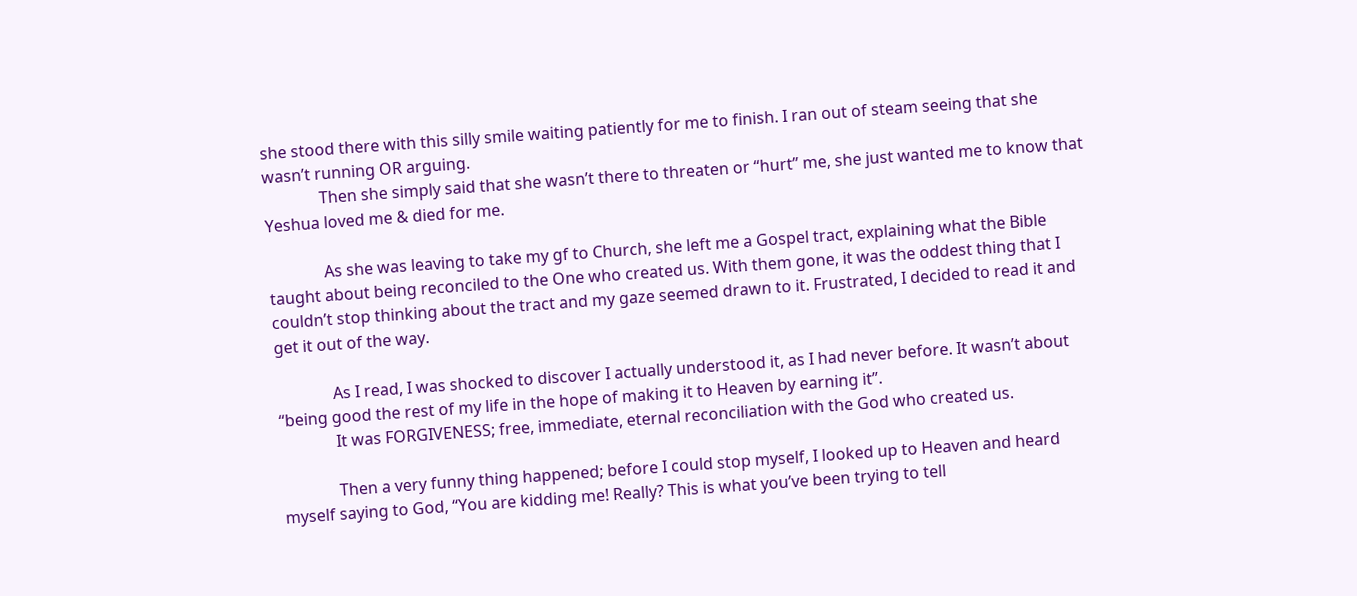she stood there with this silly smile waiting patiently for me to finish. I ran out of steam seeing that she wasn’t running OR arguing.
              Then she simply said that she wasn’t there to threaten or “hurt” me, she just wanted me to know that Yeshua loved me & died for me.

              As she was leaving to take my gf to Church, she left me a Gospel tract, explaining what the Bible taught about being reconciled to the One who created us. With them gone, it was the oddest thing that I couldn’t stop thinking about the tract and my gaze seemed drawn to it. Frustrated, I decided to read it and get it out of the way.

              As I read, I was shocked to discover I actually understood it, as I had never before. It wasn’t about “being good the rest of my life in the hope of making it to Heaven by earning it”.
              It was FORGIVENESS; free, immediate, eternal reconciliation with the God who created us.

              Then a very funny thing happened; before I could stop myself, I looked up to Heaven and heard myself saying to God, “You are kidding me! Really? This is what you’ve been trying to tell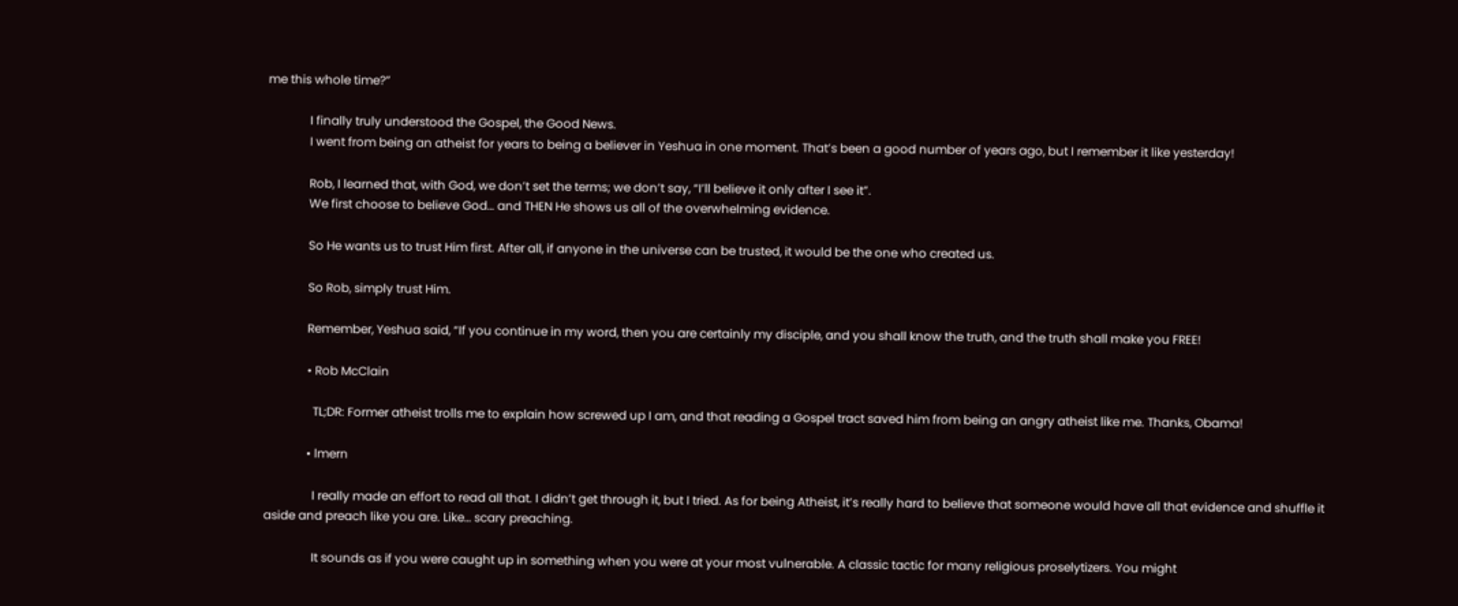me this whole time?”

              I finally truly understood the Gospel, the Good News.
              I went from being an atheist for years to being a believer in Yeshua in one moment. That’s been a good number of years ago, but I remember it like yesterday!

              Rob, I learned that, with God, we don’t set the terms; we don’t say, “I’ll believe it only after I see it”.
              We first choose to believe God… and THEN He shows us all of the overwhelming evidence.

              So He wants us to trust Him first. After all, if anyone in the universe can be trusted, it would be the one who created us.

              So Rob, simply trust Him.

              Remember, Yeshua said, “If you continue in my word, then you are certainly my disciple, and you shall know the truth, and the truth shall make you FREE!

              • Rob McClain

                TL;DR: Former atheist trolls me to explain how screwed up I am, and that reading a Gospel tract saved him from being an angry atheist like me. Thanks, Obama!

              • lmern

                I really made an effort to read all that. I didn’t get through it, but I tried. As for being Atheist, it’s really hard to believe that someone would have all that evidence and shuffle it aside and preach like you are. Like… scary preaching.

                It sounds as if you were caught up in something when you were at your most vulnerable. A classic tactic for many religious proselytizers. You might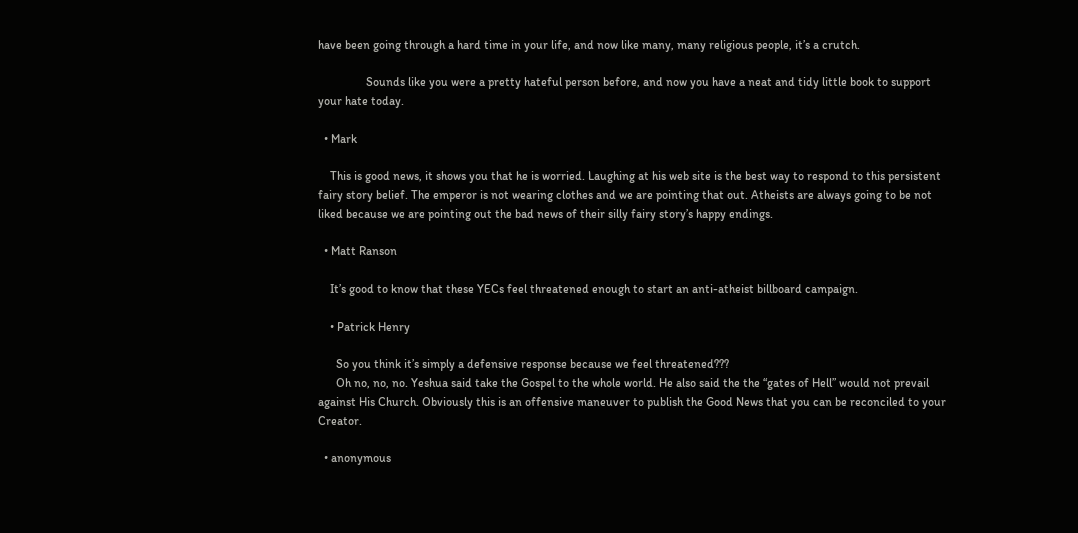have been going through a hard time in your life, and now like many, many religious people, it’s a crutch.

                Sounds like you were a pretty hateful person before, and now you have a neat and tidy little book to support your hate today.

  • Mark

    This is good news, it shows you that he is worried. Laughing at his web site is the best way to respond to this persistent fairy story belief. The emperor is not wearing clothes and we are pointing that out. Atheists are always going to be not liked because we are pointing out the bad news of their silly fairy story’s happy endings.

  • Matt Ranson

    It’s good to know that these YECs feel threatened enough to start an anti-atheist billboard campaign.

    • Patrick Henry

      So you think it’s simply a defensive response because we feel threatened???
      Oh no, no, no. Yeshua said take the Gospel to the whole world. He also said the the “gates of Hell” would not prevail against His Church. Obviously this is an offensive maneuver to publish the Good News that you can be reconciled to your Creator.

  • anonymous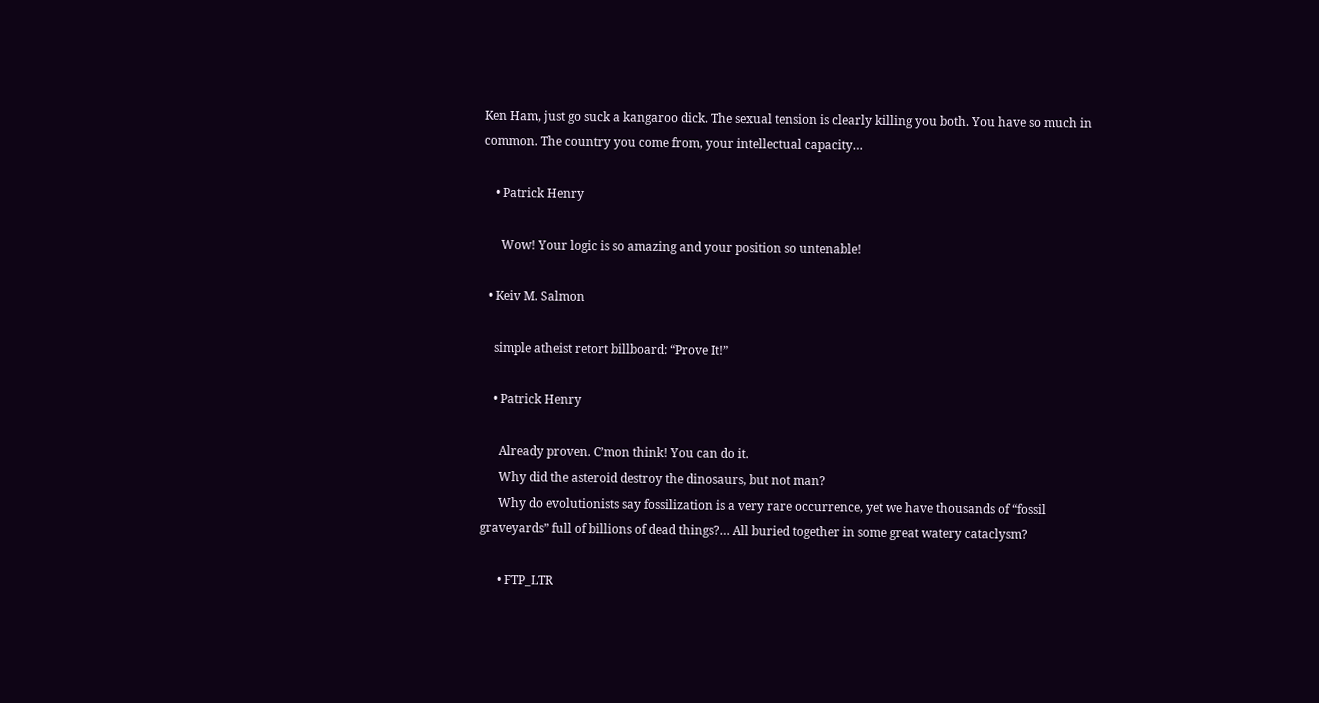Ken Ham, just go suck a kangaroo dick. The sexual tension is clearly killing you both. You have so much in common. The country you come from, your intellectual capacity…

    • Patrick Henry

      Wow! Your logic is so amazing and your position so untenable!

  • Keiv M. Salmon

    simple atheist retort billboard: “Prove It!”

    • Patrick Henry

      Already proven. C’mon think! You can do it.
      Why did the asteroid destroy the dinosaurs, but not man?
      Why do evolutionists say fossilization is a very rare occurrence, yet we have thousands of “fossil graveyards” full of billions of dead things?… All buried together in some great watery cataclysm?

      • FTP_LTR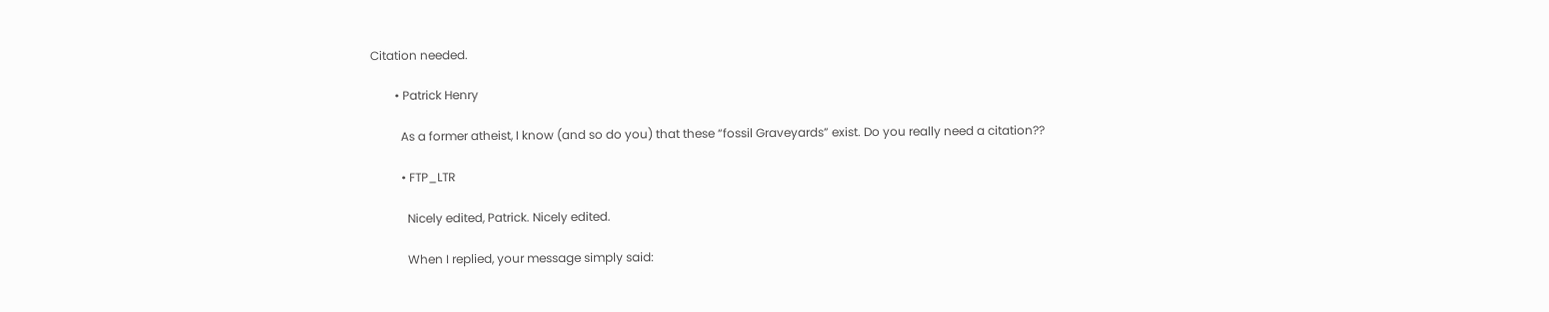Citation needed.

        • Patrick Henry

          As a former atheist, I know (and so do you) that these “fossil Graveyards” exist. Do you really need a citation??

          • FTP_LTR

            Nicely edited, Patrick. Nicely edited.

            When I replied, your message simply said: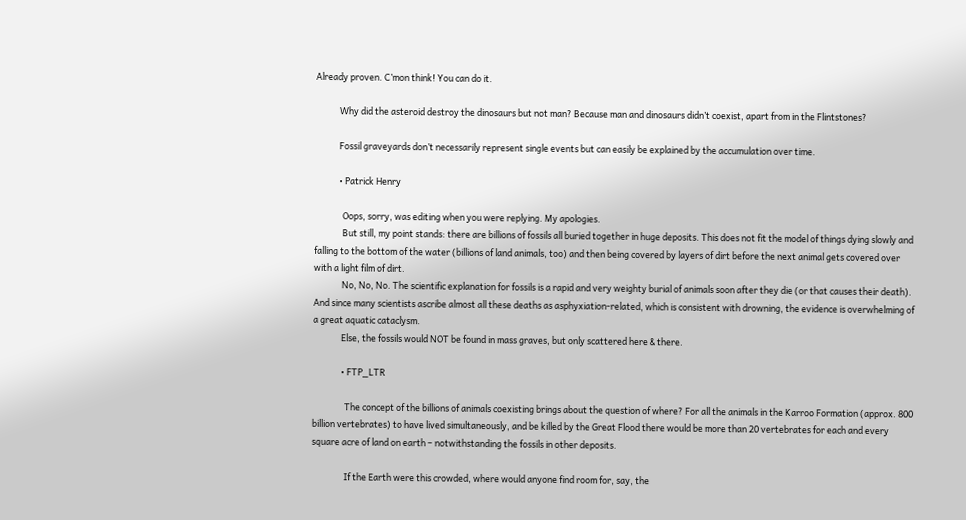Already proven. C’mon think! You can do it.

            Why did the asteroid destroy the dinosaurs but not man? Because man and dinosaurs didn’t coexist, apart from in the Flintstones?

            Fossil graveyards don’t necessarily represent single events but can easily be explained by the accumulation over time.

            • Patrick Henry

              Oops, sorry, was editing when you were replying. My apologies.
              But still, my point stands: there are billions of fossils all buried together in huge deposits. This does not fit the model of things dying slowly and falling to the bottom of the water (billions of land animals, too) and then being covered by layers of dirt before the next animal gets covered over with a light film of dirt.
              No, No, No. The scientific explanation for fossils is a rapid and very weighty burial of animals soon after they die (or that causes their death). And since many scientists ascribe almost all these deaths as asphyxiation-related, which is consistent with drowning, the evidence is overwhelming of a great aquatic cataclysm.
              Else, the fossils would NOT be found in mass graves, but only scattered here & there.

              • FTP_LTR

                The concept of the billions of animals coexisting brings about the question of where? For all the animals in the Karroo Formation (approx. 800 billion vertebrates) to have lived simultaneously, and be killed by the Great Flood there would be more than 20 vertebrates for each and every square acre of land on earth – notwithstanding the fossils in other deposits.

                If the Earth were this crowded, where would anyone find room for, say, the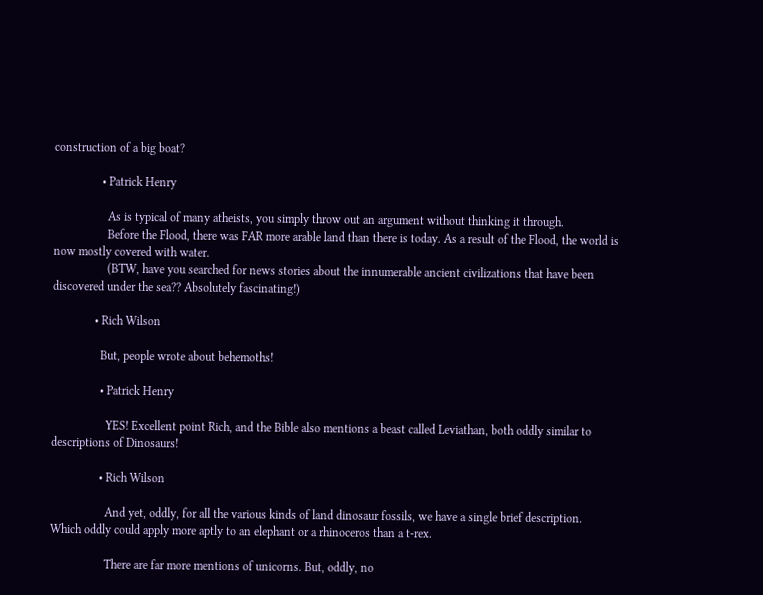construction of a big boat?

                • Patrick Henry

                  As is typical of many atheists, you simply throw out an argument without thinking it through.
                  Before the Flood, there was FAR more arable land than there is today. As a result of the Flood, the world is now mostly covered with water.
                  (BTW, have you searched for news stories about the innumerable ancient civilizations that have been discovered under the sea?? Absolutely fascinating!)

              • Rich Wilson

                But, people wrote about behemoths!

                • Patrick Henry

                  YES! Excellent point Rich, and the Bible also mentions a beast called Leviathan, both oddly similar to descriptions of Dinosaurs!

                • Rich Wilson

                  And yet, oddly, for all the various kinds of land dinosaur fossils, we have a single brief description. Which oddly could apply more aptly to an elephant or a rhinoceros than a t-rex.

                  There are far more mentions of unicorns. But, oddly, no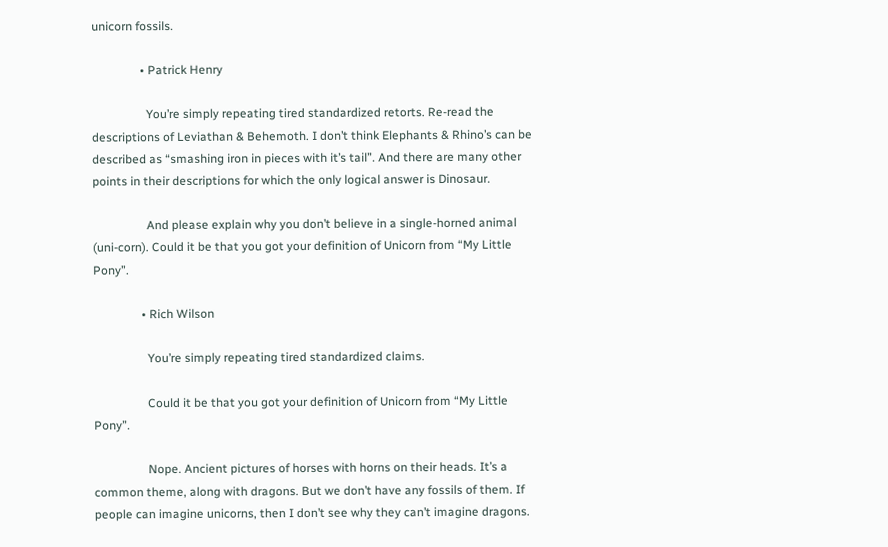unicorn fossils.

                • Patrick Henry

                  You’re simply repeating tired standardized retorts. Re-read the descriptions of Leviathan & Behemoth. I don’t think Elephants & Rhino’s can be described as “smashing iron in pieces with it’s tail”. And there are many other points in their descriptions for which the only logical answer is Dinosaur.

                  And please explain why you don’t believe in a single-horned animal (uni-corn). Could it be that you got your definition of Unicorn from “My Little Pony”.

                • Rich Wilson

                  You’re simply repeating tired standardized claims.

                  Could it be that you got your definition of Unicorn from “My Little Pony”.

                  Nope. Ancient pictures of horses with horns on their heads. It’s a common theme, along with dragons. But we don’t have any fossils of them. If people can imagine unicorns, then I don’t see why they can’t imagine dragons.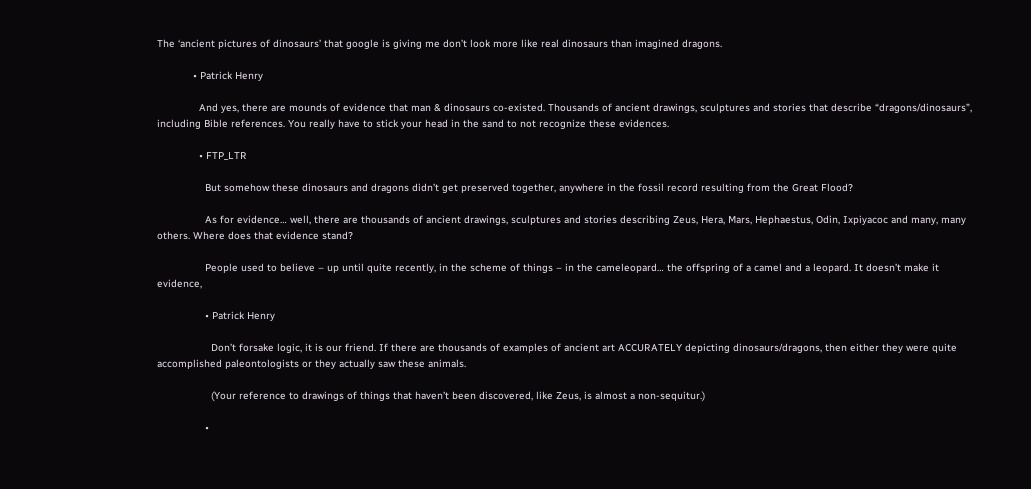The ‘ancient pictures of dinosaurs’ that google is giving me don’t look more like real dinosaurs than imagined dragons.

            • Patrick Henry

              And yes, there are mounds of evidence that man & dinosaurs co-existed. Thousands of ancient drawings, sculptures and stories that describe “dragons/dinosaurs”, including Bible references. You really have to stick your head in the sand to not recognize these evidences.

              • FTP_LTR

                But somehow these dinosaurs and dragons didn’t get preserved together, anywhere in the fossil record resulting from the Great Flood?

                As for evidence… well, there are thousands of ancient drawings, sculptures and stories describing Zeus, Hera, Mars, Hephaestus, Odin, Ixpiyacoc and many, many others. Where does that evidence stand?

                People used to believe – up until quite recently, in the scheme of things – in the cameleopard… the offspring of a camel and a leopard. It doesn’t make it evidence,

                • Patrick Henry

                  Don’t forsake logic, it is our friend. If there are thousands of examples of ancient art ACCURATELY depicting dinosaurs/dragons, then either they were quite accomplished paleontologists or they actually saw these animals.

                  (Your reference to drawings of things that haven’t been discovered, like Zeus, is almost a non-sequitur.)

                •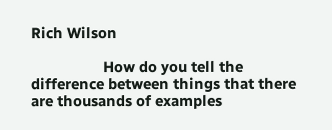Rich Wilson

                  How do you tell the difference between things that there are thousands of examples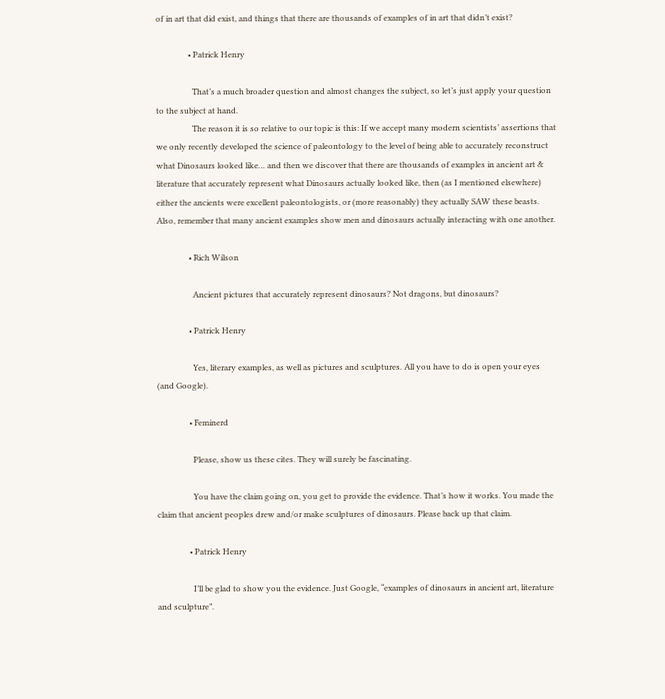of in art that did exist, and things that there are thousands of examples of in art that didn’t exist?

                • Patrick Henry

                  That’s a much broader question and almost changes the subject, so let’s just apply your question to the subject at hand.
                  The reason it is so relative to our topic is this: If we accept many modern scientists’ assertions that we only recently developed the science of paleontology to the level of being able to accurately reconstruct what Dinosaurs looked like… and then we discover that there are thousands of examples in ancient art & literature that accurately represent what Dinosaurs actually looked like, then (as I mentioned elsewhere) either the ancients were excellent paleontologists, or (more reasonably) they actually SAW these beasts. Also, remember that many ancient examples show men and dinosaurs actually interacting with one another.

                • Rich Wilson

                  Ancient pictures that accurately represent dinosaurs? Not dragons, but dinosaurs?

                • Patrick Henry

                  Yes, literary examples, as well as pictures and sculptures. All you have to do is open your eyes (and Google).

                • Feminerd

                  Please, show us these cites. They will surely be fascinating.

                  You have the claim going on, you get to provide the evidence. That’s how it works. You made the claim that ancient peoples drew and/or make sculptures of dinosaurs. Please back up that claim.

                • Patrick Henry

                  I’ll be glad to show you the evidence. Just Google, “examples of dinosaurs in ancient art, literature and sculpture”.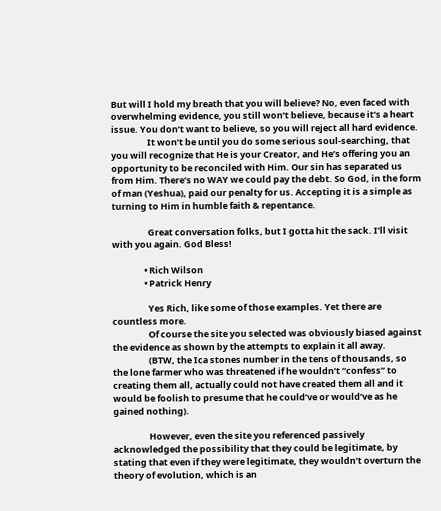But will I hold my breath that you will believe? No, even faced with overwhelming evidence, you still won’t believe, because it’s a heart issue. You don’t want to believe, so you will reject all hard evidence.
                  It won’t be until you do some serious soul-searching, that you will recognize that He is your Creator, and He’s offering you an opportunity to be reconciled with Him. Our sin has separated us from Him. There’s no WAY we could pay the debt. So God, in the form of man (Yeshua), paid our penalty for us. Accepting it is a simple as turning to Him in humble faith & repentance.

                  Great conversation folks, but I gotta hit the sack. I’ll visit with you again. God Bless!

                • Rich Wilson
                • Patrick Henry

                  Yes Rich, like some of those examples. Yet there are countless more.
                  Of course the site you selected was obviously biased against the evidence as shown by the attempts to explain it all away.
                  (BTW, the Ica stones number in the tens of thousands, so the lone farmer who was threatened if he wouldn’t “confess” to creating them all, actually could not have created them all and it would be foolish to presume that he could’ve or would’ve as he gained nothing).

                  However, even the site you referenced passively acknowledged the possibility that they could be legitimate, by stating that even if they were legitimate, they wouldn’t overturn the theory of evolution, which is an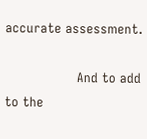accurate assessment.

                  And to add to the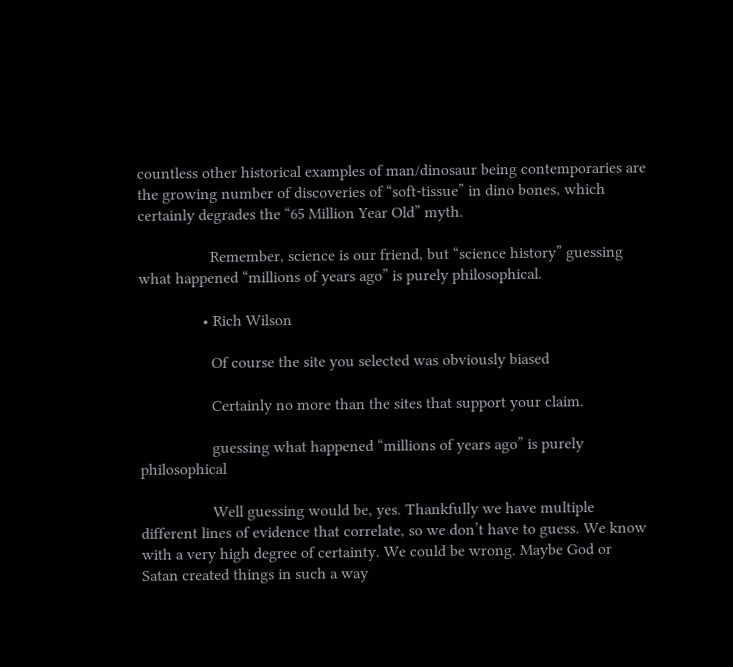countless other historical examples of man/dinosaur being contemporaries are the growing number of discoveries of “soft-tissue” in dino bones, which certainly degrades the “65 Million Year Old” myth.

                  Remember, science is our friend, but “science history” guessing what happened “millions of years ago” is purely philosophical.

                • Rich Wilson

                  Of course the site you selected was obviously biased

                  Certainly no more than the sites that support your claim.

                  guessing what happened “millions of years ago” is purely philosophical

                  Well guessing would be, yes. Thankfully we have multiple different lines of evidence that correlate, so we don’t have to guess. We know with a very high degree of certainty. We could be wrong. Maybe God or Satan created things in such a way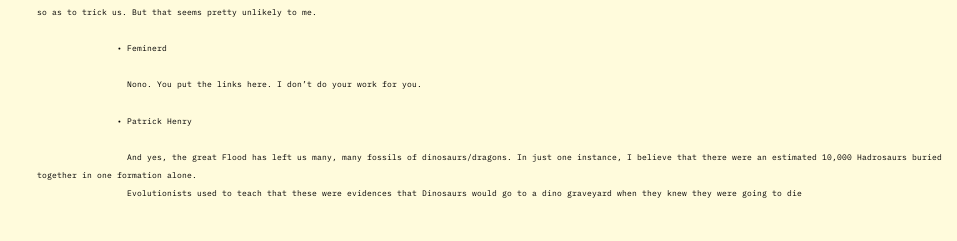so as to trick us. But that seems pretty unlikely to me.

                • Feminerd

                  Nono. You put the links here. I don’t do your work for you.

                • Patrick Henry

                  And yes, the great Flood has left us many, many fossils of dinosaurs/dragons. In just one instance, I believe that there were an estimated 10,000 Hadrosaurs buried together in one formation alone.
                  Evolutionists used to teach that these were evidences that Dinosaurs would go to a dino graveyard when they knew they were going to die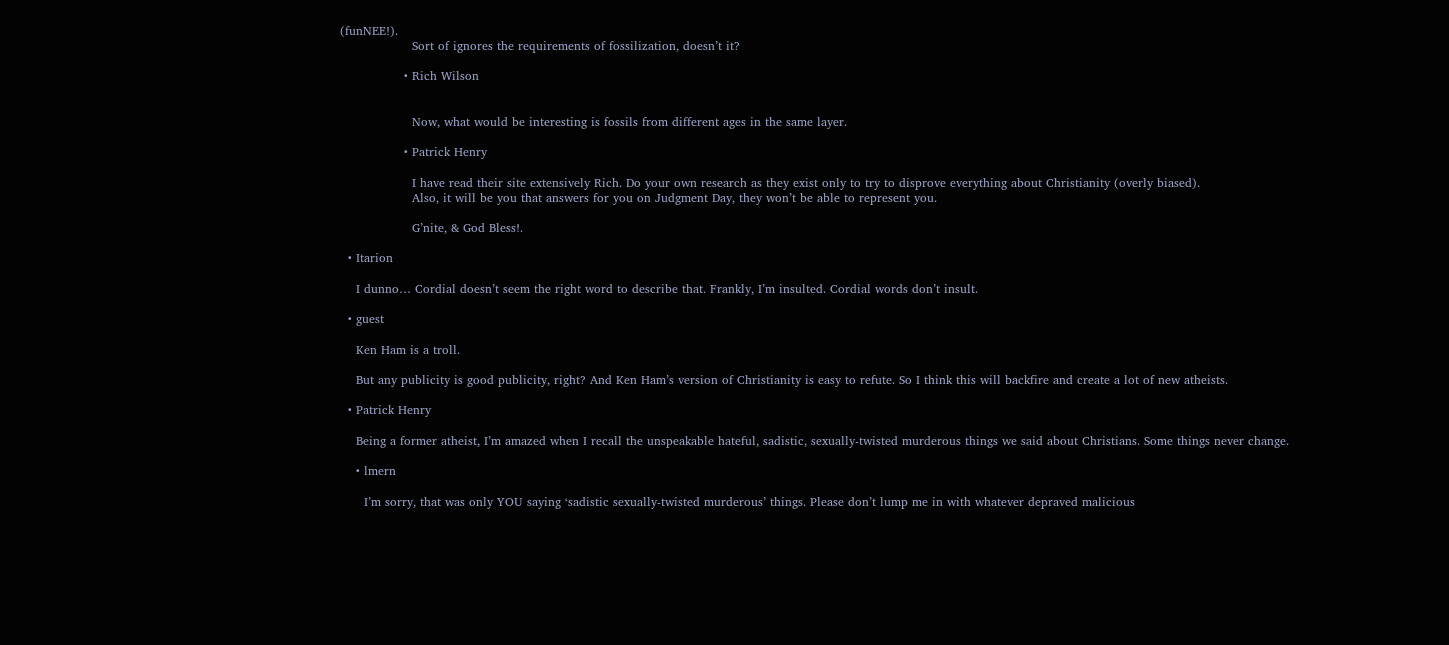(funNEE!).
                  Sort of ignores the requirements of fossilization, doesn’t it?

                • Rich Wilson


                  Now, what would be interesting is fossils from different ages in the same layer.

                • Patrick Henry

                  I have read their site extensively Rich. Do your own research as they exist only to try to disprove everything about Christianity (overly biased).
                  Also, it will be you that answers for you on Judgment Day, they won’t be able to represent you.

                  G’nite, & God Bless!.

  • Itarion

    I dunno… Cordial doesn’t seem the right word to describe that. Frankly, I’m insulted. Cordial words don’t insult.

  • guest

    Ken Ham is a troll.

    But any publicity is good publicity, right? And Ken Ham’s version of Christianity is easy to refute. So I think this will backfire and create a lot of new atheists.

  • Patrick Henry

    Being a former atheist, I’m amazed when I recall the unspeakable hateful, sadistic, sexually-twisted murderous things we said about Christians. Some things never change.

    • lmern

      I’m sorry, that was only YOU saying ‘sadistic sexually-twisted murderous’ things. Please don’t lump me in with whatever depraved malicious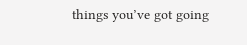things you’ve got going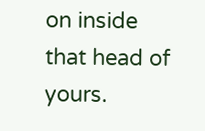on inside that head of yours.